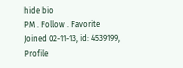hide bio
PM . Follow . Favorite
Joined 02-11-13, id: 4539199, Profile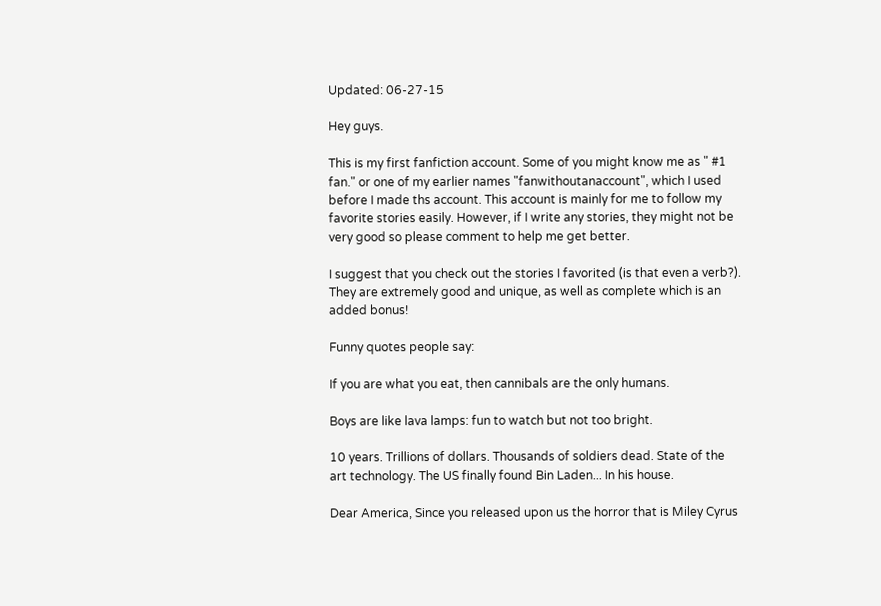Updated: 06-27-15

Hey guys.

This is my first fanfiction account. Some of you might know me as " #1 fan." or one of my earlier names "fanwithoutanaccount", which I used before I made ths account. This account is mainly for me to follow my favorite stories easily. However, if I write any stories, they might not be very good so please comment to help me get better.

I suggest that you check out the stories I favorited (is that even a verb?). They are extremely good and unique, as well as complete which is an added bonus!

Funny quotes people say:

If you are what you eat, then cannibals are the only humans.

Boys are like lava lamps: fun to watch but not too bright.

10 years. Trillions of dollars. Thousands of soldiers dead. State of the art technology. The US finally found Bin Laden... In his house.

Dear America, Since you released upon us the horror that is Miley Cyrus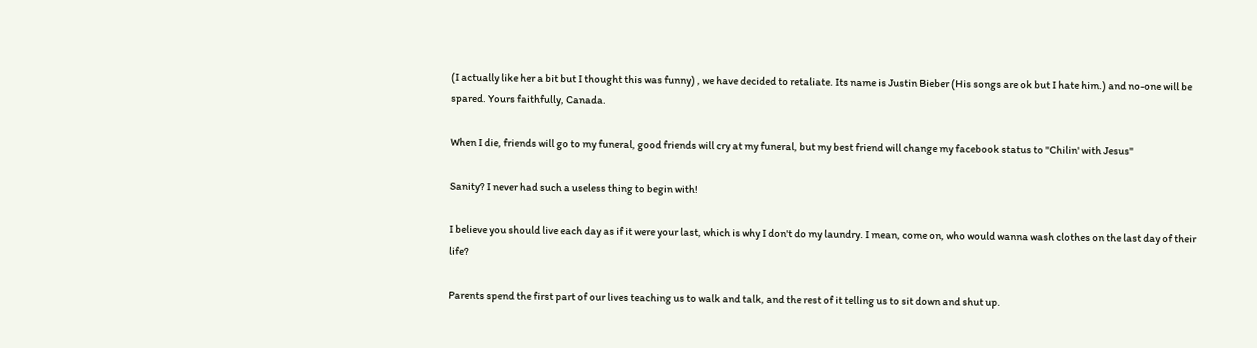(I actually like her a bit but I thought this was funny) , we have decided to retaliate. Its name is Justin Bieber (His songs are ok but I hate him.) and no-one will be spared. Yours faithfully, Canada.

When I die, friends will go to my funeral, good friends will cry at my funeral, but my best friend will change my facebook status to "Chilin' with Jesus"

Sanity? I never had such a useless thing to begin with!

I believe you should live each day as if it were your last, which is why I don't do my laundry. I mean, come on, who would wanna wash clothes on the last day of their life?

Parents spend the first part of our lives teaching us to walk and talk, and the rest of it telling us to sit down and shut up.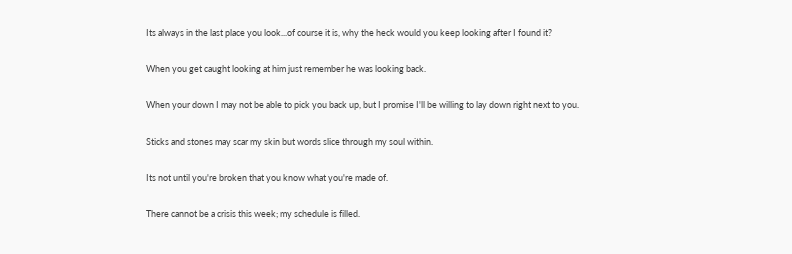Its always in the last place you look...of course it is, why the heck would you keep looking after I found it?

When you get caught looking at him just remember he was looking back.

When your down I may not be able to pick you back up, but I promise I'll be willing to lay down right next to you.

Sticks and stones may scar my skin but words slice through my soul within.

Its not until you're broken that you know what you're made of.

There cannot be a crisis this week; my schedule is filled.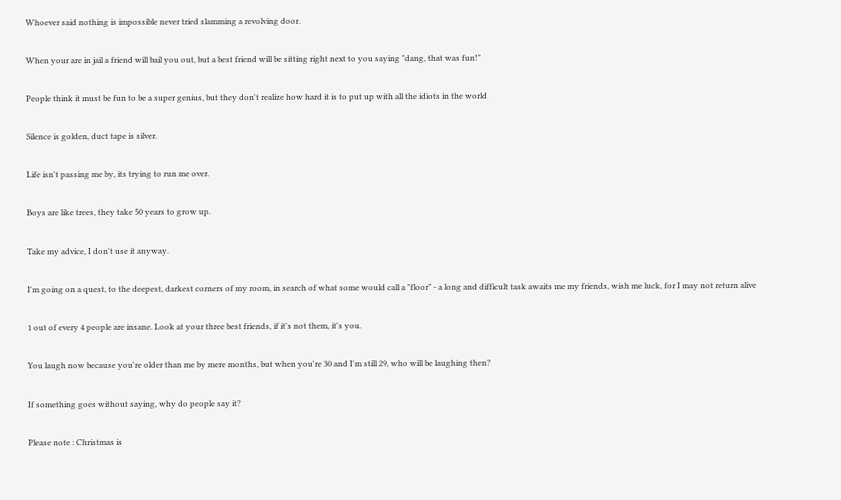Whoever said nothing is impossible never tried slamming a revolving door.

When your are in jail a friend will bail you out, but a best friend will be sitting right next to you saying "dang, that was fun!"

People think it must be fun to be a super genius, but they don't realize how hard it is to put up with all the idiots in the world

Silence is golden, duct tape is silver.

Life isn't passing me by, its trying to run me over.

Boys are like trees, they take 50 years to grow up.

Take my advice, I don't use it anyway.

I'm going on a quest, to the deepest, darkest corners of my room, in search of what some would call a "floor" - a long and difficult task awaits me my friends, wish me luck, for I may not return alive

1 out of every 4 people are insane. Look at your three best friends, if it's not them, it's you.

You laugh now because you're older than me by mere months, but when you're 30 and I'm still 29, who will be laughing then?

If something goes without saying, why do people say it?

Please note : Christmas is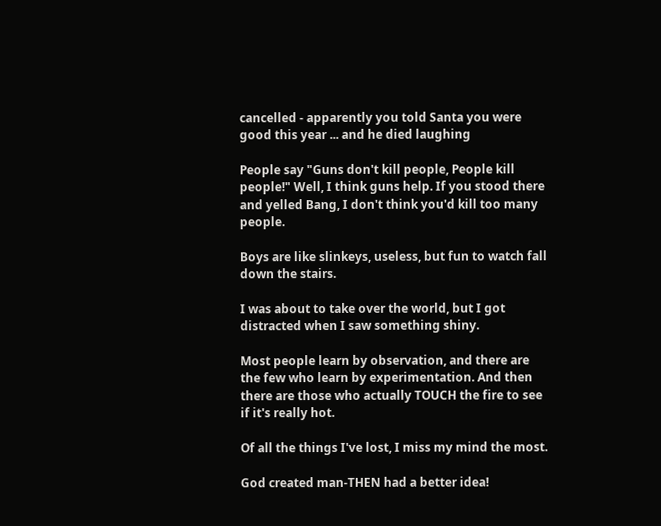cancelled - apparently you told Santa you were good this year ... and he died laughing

People say "Guns don't kill people, People kill people!" Well, I think guns help. If you stood there and yelled Bang, I don't think you'd kill too many people.

Boys are like slinkeys, useless, but fun to watch fall down the stairs.

I was about to take over the world, but I got distracted when I saw something shiny.

Most people learn by observation, and there are the few who learn by experimentation. And then there are those who actually TOUCH the fire to see if it's really hot.

Of all the things I've lost, I miss my mind the most.

God created man-THEN had a better idea!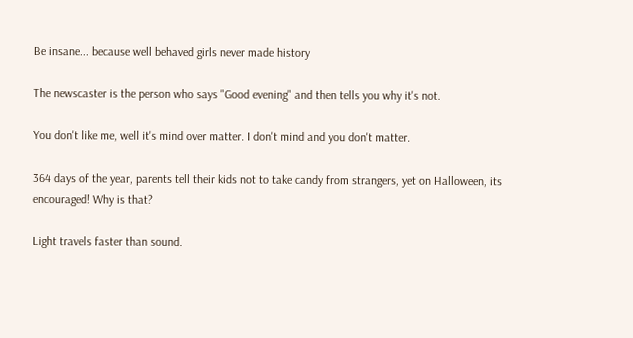Be insane... because well behaved girls never made history

The newscaster is the person who says "Good evening" and then tells you why it's not.

You don't like me, well it's mind over matter. I don't mind and you don't matter.

364 days of the year, parents tell their kids not to take candy from strangers, yet on Halloween, its encouraged! Why is that?

Light travels faster than sound.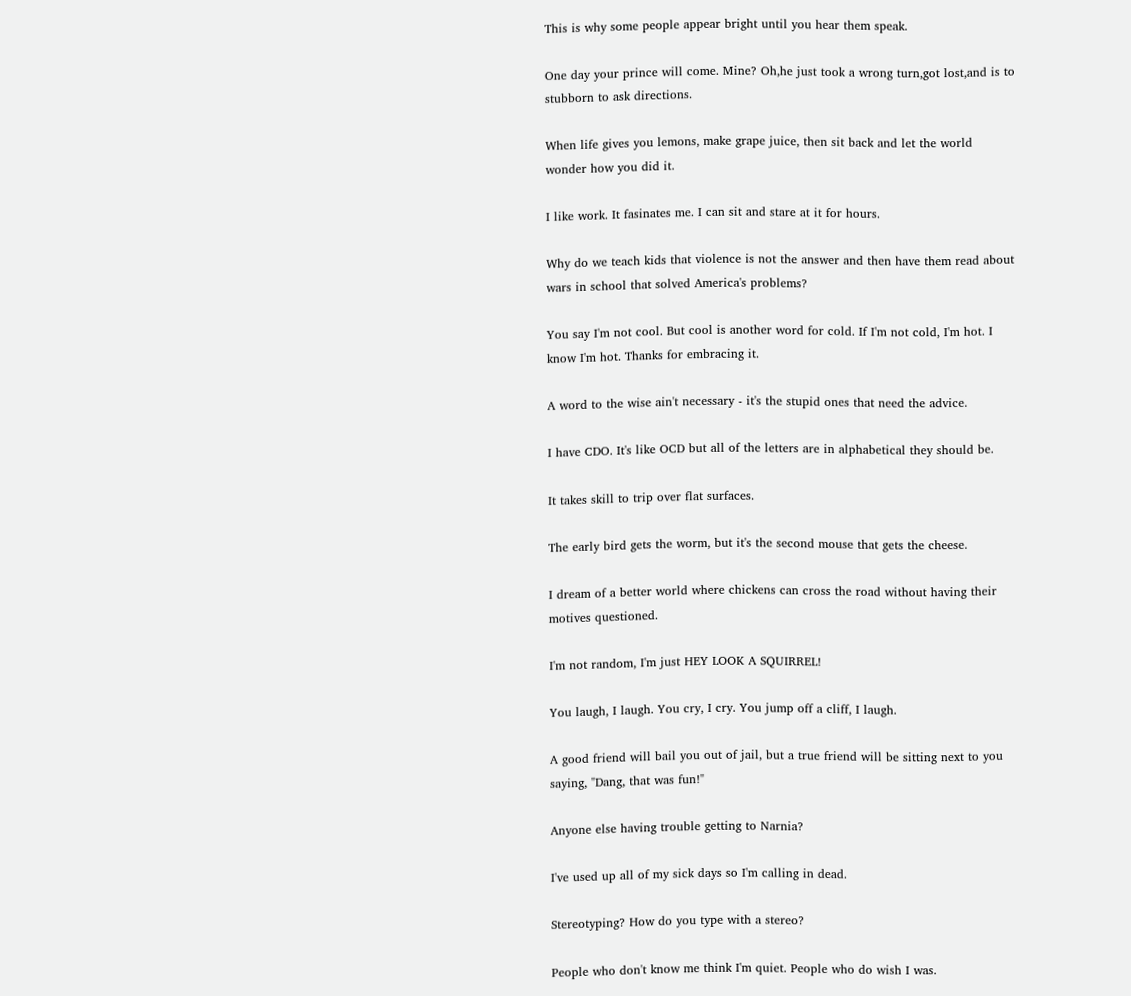This is why some people appear bright until you hear them speak.

One day your prince will come. Mine? Oh,he just took a wrong turn,got lost,and is to stubborn to ask directions.

When life gives you lemons, make grape juice, then sit back and let the world wonder how you did it.

I like work. It fasinates me. I can sit and stare at it for hours.

Why do we teach kids that violence is not the answer and then have them read about wars in school that solved America's problems?

You say I'm not cool. But cool is another word for cold. If I'm not cold, I'm hot. I know I'm hot. Thanks for embracing it.

A word to the wise ain't necessary - it's the stupid ones that need the advice.

I have CDO. It's like OCD but all of the letters are in alphabetical they should be.

It takes skill to trip over flat surfaces.

The early bird gets the worm, but it's the second mouse that gets the cheese.

I dream of a better world where chickens can cross the road without having their motives questioned.

I'm not random, I'm just HEY LOOK A SQUIRREL!

You laugh, I laugh. You cry, I cry. You jump off a cliff, I laugh.

A good friend will bail you out of jail, but a true friend will be sitting next to you saying, "Dang, that was fun!"

Anyone else having trouble getting to Narnia?

I've used up all of my sick days so I'm calling in dead.

Stereotyping? How do you type with a stereo?

People who don't know me think I'm quiet. People who do wish I was.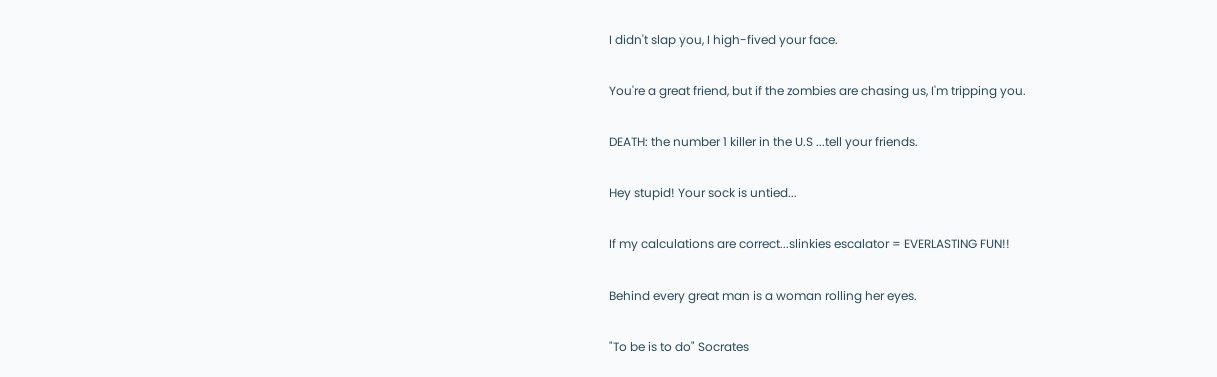I didn't slap you, I high-fived your face.

You're a great friend, but if the zombies are chasing us, I'm tripping you.

DEATH: the number 1 killer in the U.S ...tell your friends.

Hey stupid! Your sock is untied...

If my calculations are correct...slinkies escalator = EVERLASTING FUN!!

Behind every great man is a woman rolling her eyes.

"To be is to do" Socrates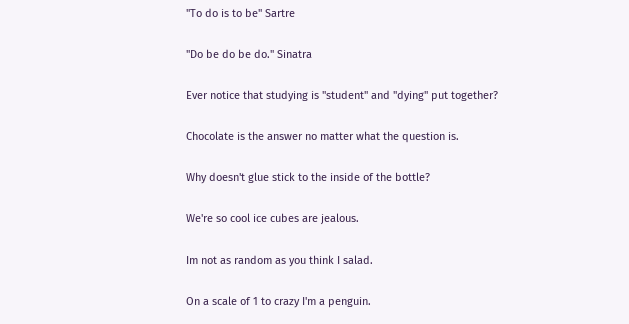"To do is to be" Sartre

"Do be do be do." Sinatra

Ever notice that studying is "student" and "dying" put together?

Chocolate is the answer no matter what the question is.

Why doesn't glue stick to the inside of the bottle?

We're so cool ice cubes are jealous.

Im not as random as you think I salad.

On a scale of 1 to crazy I'm a penguin.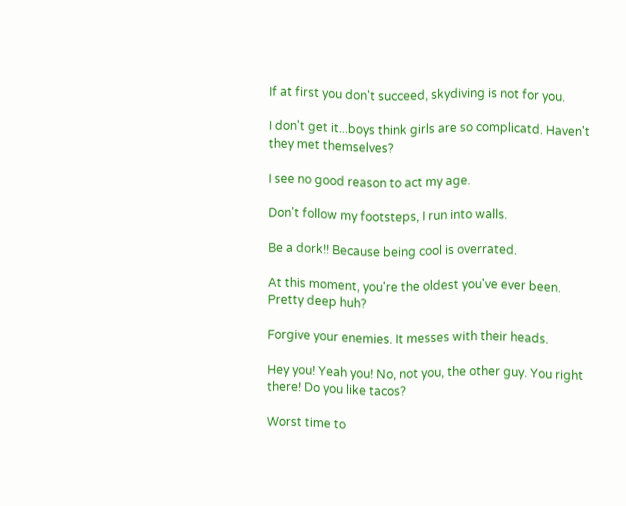If at first you don't succeed, skydiving is not for you.

I don't get it...boys think girls are so complicatd. Haven't they met themselves?

I see no good reason to act my age.

Don't follow my footsteps, I run into walls.

Be a dork!! Because being cool is overrated.

At this moment, you're the oldest you've ever been. Pretty deep huh?

Forgive your enemies. It messes with their heads.

Hey you! Yeah you! No, not you, the other guy. You right there! Do you like tacos?

Worst time to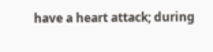have a heart attack; during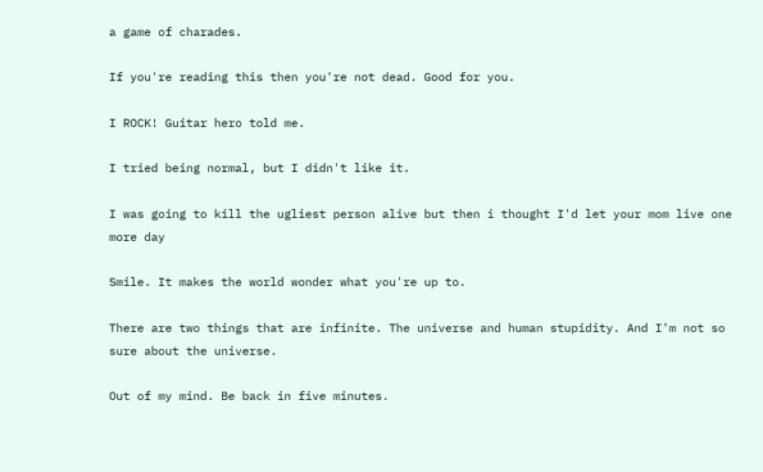a game of charades.

If you're reading this then you're not dead. Good for you.

I ROCK! Guitar hero told me.

I tried being normal, but I didn't like it.

I was going to kill the ugliest person alive but then i thought I'd let your mom live one more day

Smile. It makes the world wonder what you're up to.

There are two things that are infinite. The universe and human stupidity. And I'm not so sure about the universe.

Out of my mind. Be back in five minutes.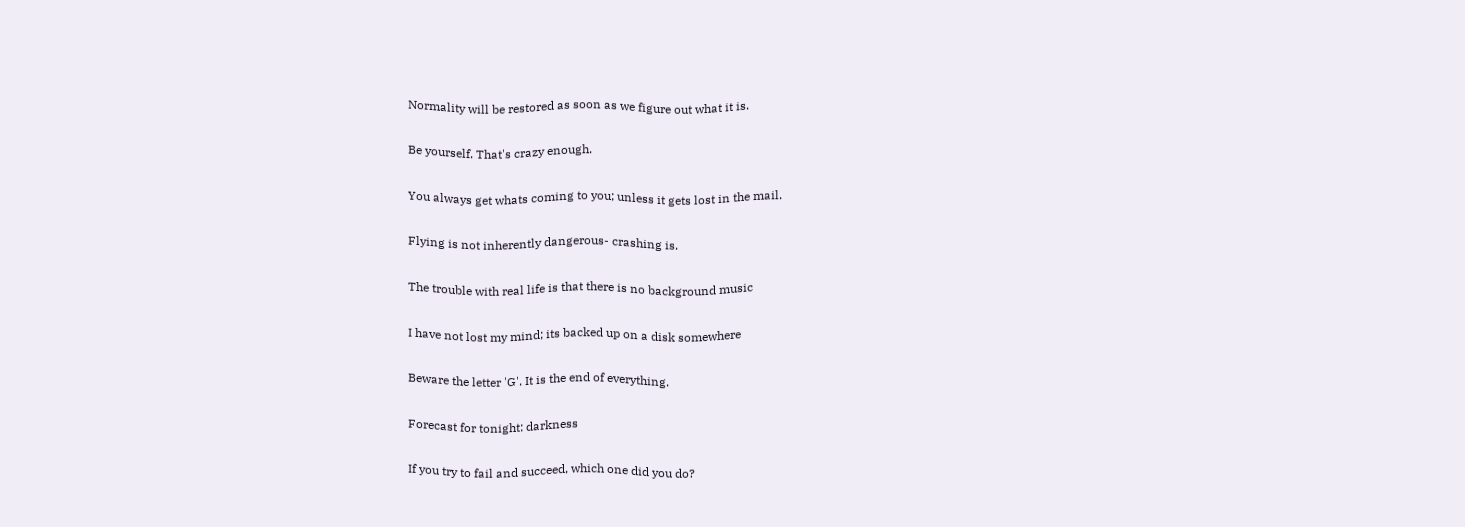Normality will be restored as soon as we figure out what it is.

Be yourself. That's crazy enough.

You always get whats coming to you; unless it gets lost in the mail.

Flying is not inherently dangerous- crashing is.

The trouble with real life is that there is no background music

I have not lost my mind; its backed up on a disk somewhere

Beware the letter 'G'. It is the end of everything.

Forecast for tonight: darkness

If you try to fail and succeed, which one did you do?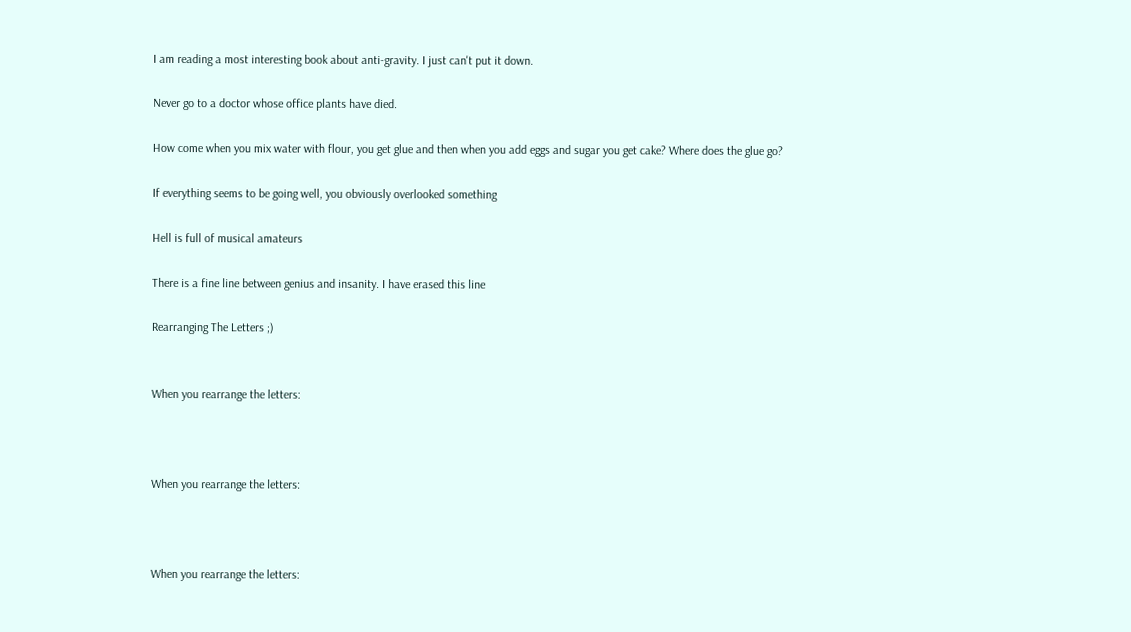I am reading a most interesting book about anti-gravity. I just can't put it down.

Never go to a doctor whose office plants have died.

How come when you mix water with flour, you get glue and then when you add eggs and sugar you get cake? Where does the glue go?

If everything seems to be going well, you obviously overlooked something

Hell is full of musical amateurs

There is a fine line between genius and insanity. I have erased this line

Rearranging The Letters ;)


When you rearrange the letters:



When you rearrange the letters:



When you rearrange the letters: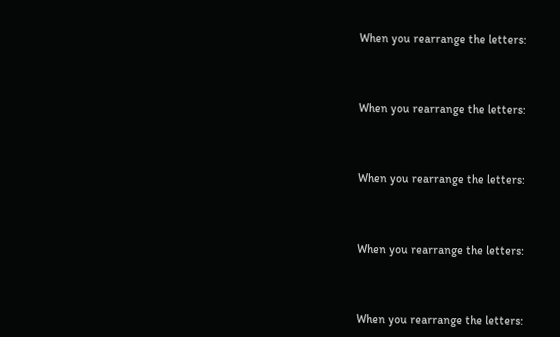When you rearrange the letters:



When you rearrange the letters:



When you rearrange the letters:



When you rearrange the letters:



When you rearrange the letters: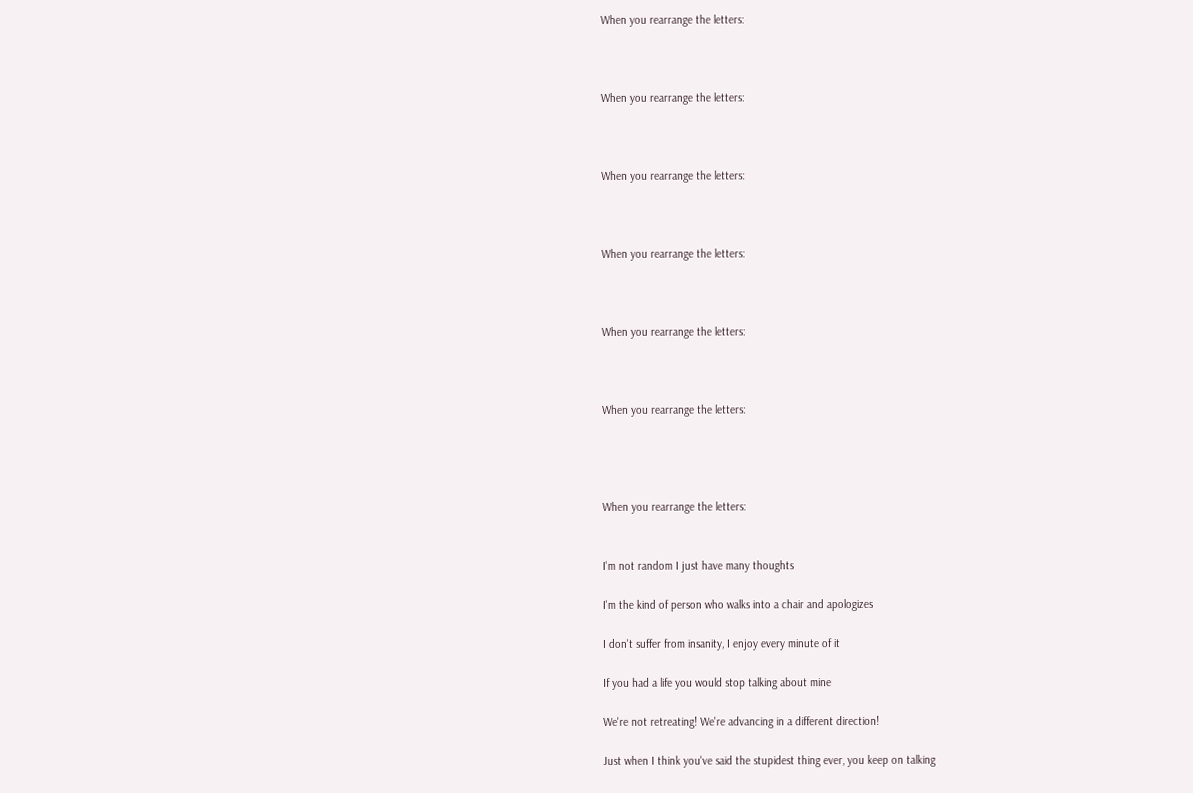When you rearrange the letters:



When you rearrange the letters:



When you rearrange the letters:



When you rearrange the letters:



When you rearrange the letters:



When you rearrange the letters:




When you rearrange the letters:


I'm not random I just have many thoughts

I'm the kind of person who walks into a chair and apologizes

I don't suffer from insanity, I enjoy every minute of it

If you had a life you would stop talking about mine

We're not retreating! We're advancing in a different direction!

Just when I think you've said the stupidest thing ever, you keep on talking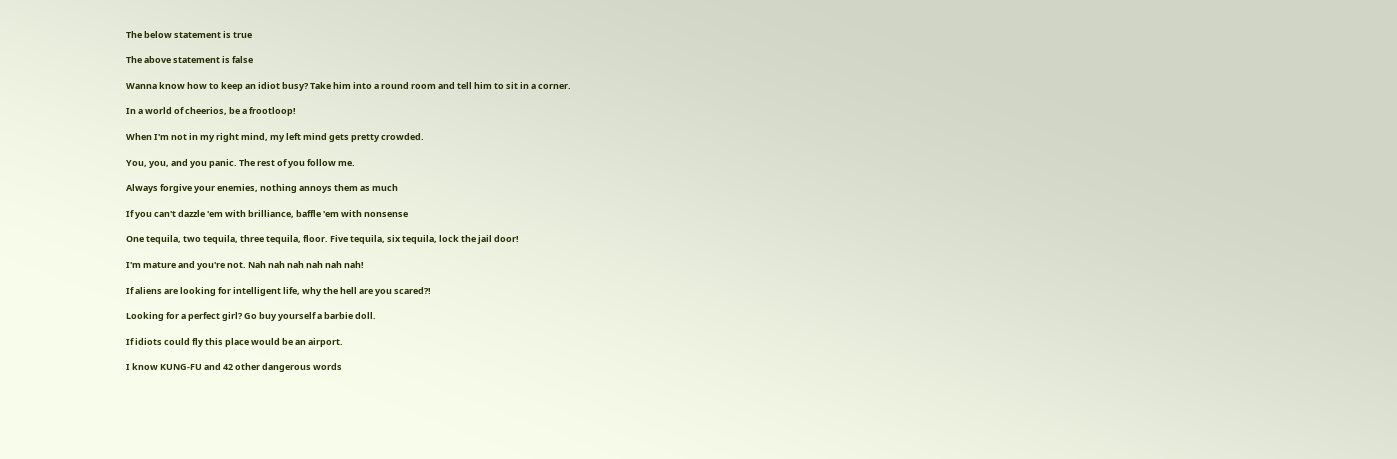The below statement is true

The above statement is false

Wanna know how to keep an idiot busy? Take him into a round room and tell him to sit in a corner.

In a world of cheerios, be a frootloop!

When I'm not in my right mind, my left mind gets pretty crowded.

You, you, and you panic. The rest of you follow me.

Always forgive your enemies, nothing annoys them as much

If you can't dazzle 'em with brilliance, baffle 'em with nonsense

One tequila, two tequila, three tequila, floor. Five tequila, six tequila, lock the jail door!

I'm mature and you're not. Nah nah nah nah nah nah!

If aliens are looking for intelligent life, why the hell are you scared?!

Looking for a perfect girl? Go buy yourself a barbie doll.

If idiots could fly this place would be an airport.

I know KUNG-FU and 42 other dangerous words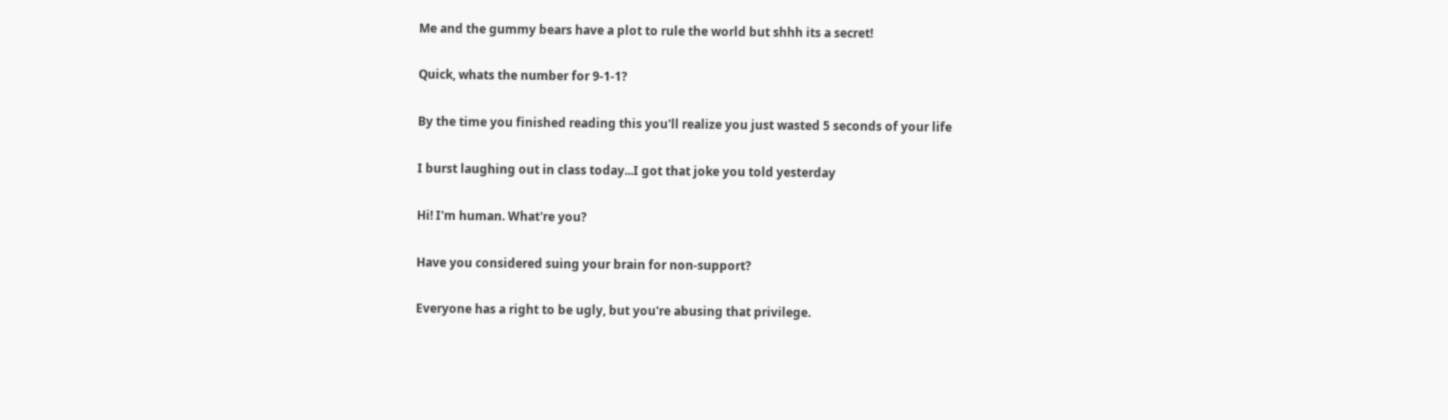Me and the gummy bears have a plot to rule the world but shhh its a secret!

Quick, whats the number for 9-1-1?

By the time you finished reading this you'll realize you just wasted 5 seconds of your life

I burst laughing out in class today...I got that joke you told yesterday

Hi! I'm human. What're you?

Have you considered suing your brain for non-support?

Everyone has a right to be ugly, but you're abusing that privilege.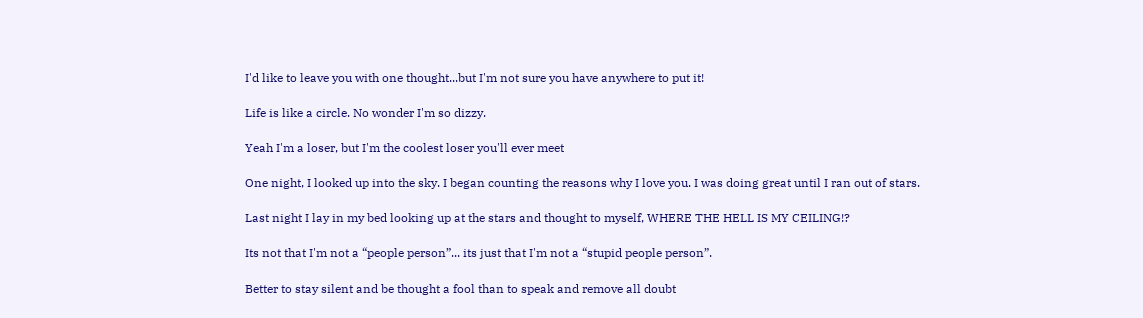I'd like to leave you with one thought...but I'm not sure you have anywhere to put it!

Life is like a circle. No wonder I'm so dizzy.

Yeah I'm a loser, but I'm the coolest loser you'll ever meet

One night, I looked up into the sky. I began counting the reasons why I love you. I was doing great until I ran out of stars.

Last night I lay in my bed looking up at the stars and thought to myself, WHERE THE HELL IS MY CEILING!?

Its not that I'm not a “people person”... its just that I'm not a “stupid people person”.

Better to stay silent and be thought a fool than to speak and remove all doubt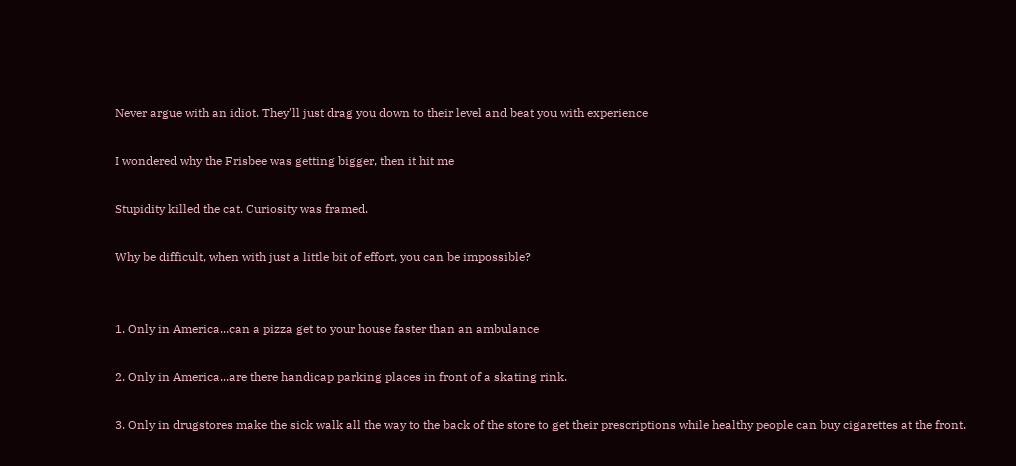Never argue with an idiot. They'll just drag you down to their level and beat you with experience

I wondered why the Frisbee was getting bigger, then it hit me

Stupidity killed the cat. Curiosity was framed.

Why be difficult, when with just a little bit of effort, you can be impossible?


1. Only in America...can a pizza get to your house faster than an ambulance

2. Only in America...are there handicap parking places in front of a skating rink.

3. Only in drugstores make the sick walk all the way to the back of the store to get their prescriptions while healthy people can buy cigarettes at the front.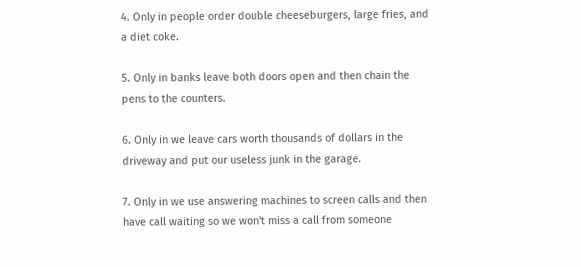4. Only in people order double cheeseburgers, large fries, and a diet coke.

5. Only in banks leave both doors open and then chain the pens to the counters.

6. Only in we leave cars worth thousands of dollars in the driveway and put our useless junk in the garage.

7. Only in we use answering machines to screen calls and then have call waiting so we won't miss a call from someone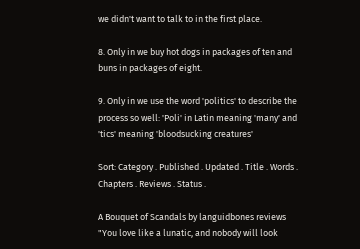we didn't want to talk to in the first place.

8. Only in we buy hot dogs in packages of ten and buns in packages of eight.

9. Only in we use the word 'politics' to describe the process so well: 'Poli' in Latin meaning 'many' and 'tics' meaning 'bloodsucking creatures'

Sort: Category . Published . Updated . Title . Words . Chapters . Reviews . Status .

A Bouquet of Scandals by languidbones reviews
"You love like a lunatic, and nobody will look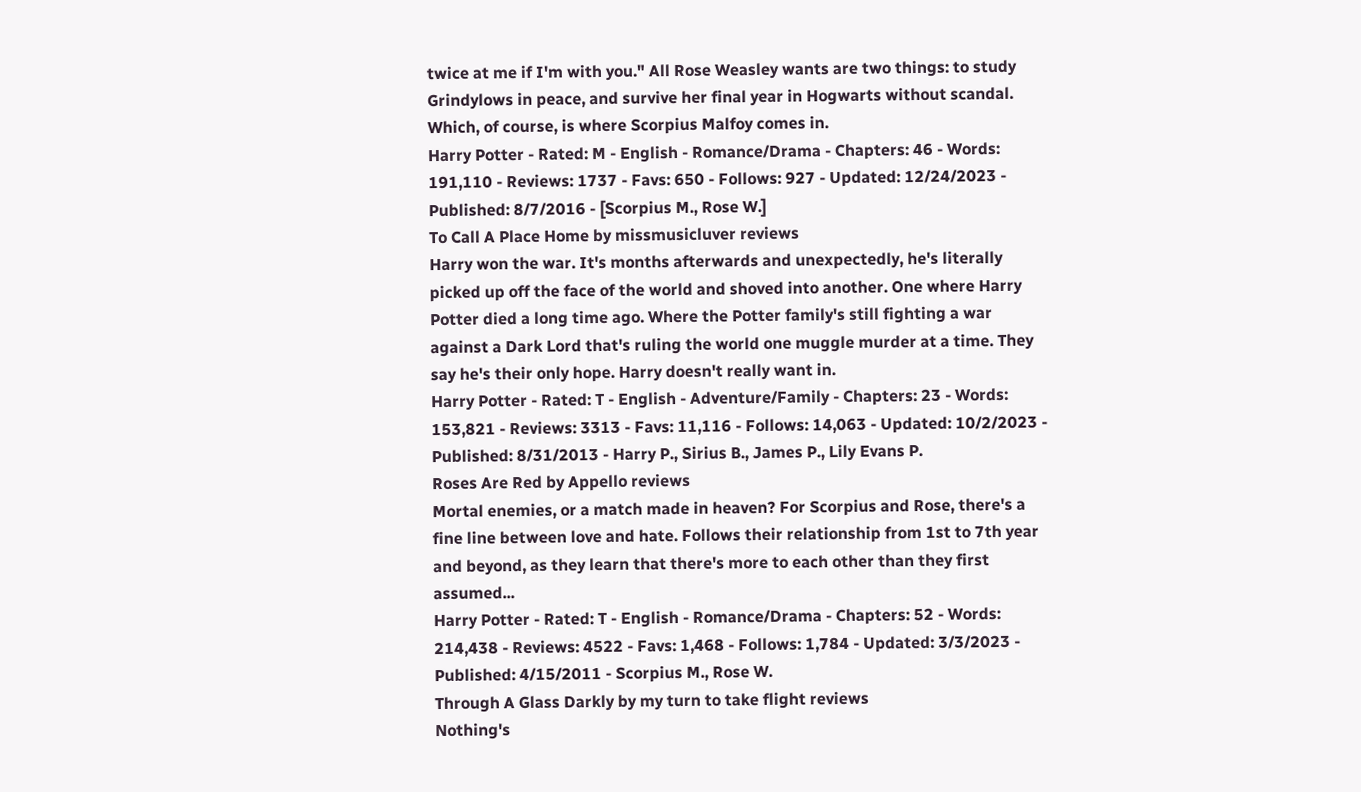twice at me if I'm with you." All Rose Weasley wants are two things: to study Grindylows in peace, and survive her final year in Hogwarts without scandal. Which, of course, is where Scorpius Malfoy comes in.
Harry Potter - Rated: M - English - Romance/Drama - Chapters: 46 - Words: 191,110 - Reviews: 1737 - Favs: 650 - Follows: 927 - Updated: 12/24/2023 - Published: 8/7/2016 - [Scorpius M., Rose W.]
To Call A Place Home by missmusicluver reviews
Harry won the war. It's months afterwards and unexpectedly, he's literally picked up off the face of the world and shoved into another. One where Harry Potter died a long time ago. Where the Potter family's still fighting a war against a Dark Lord that's ruling the world one muggle murder at a time. They say he's their only hope. Harry doesn't really want in.
Harry Potter - Rated: T - English - Adventure/Family - Chapters: 23 - Words: 153,821 - Reviews: 3313 - Favs: 11,116 - Follows: 14,063 - Updated: 10/2/2023 - Published: 8/31/2013 - Harry P., Sirius B., James P., Lily Evans P.
Roses Are Red by Appello reviews
Mortal enemies, or a match made in heaven? For Scorpius and Rose, there's a fine line between love and hate. Follows their relationship from 1st to 7th year and beyond, as they learn that there's more to each other than they first assumed...
Harry Potter - Rated: T - English - Romance/Drama - Chapters: 52 - Words: 214,438 - Reviews: 4522 - Favs: 1,468 - Follows: 1,784 - Updated: 3/3/2023 - Published: 4/15/2011 - Scorpius M., Rose W.
Through A Glass Darkly by my turn to take flight reviews
Nothing's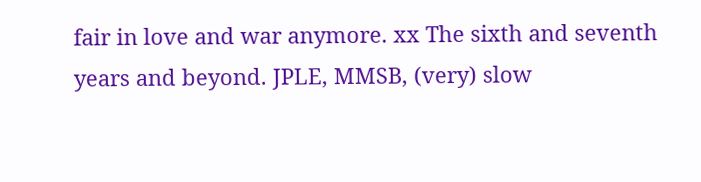fair in love and war anymore. xx The sixth and seventh years and beyond. JPLE, MMSB, (very) slow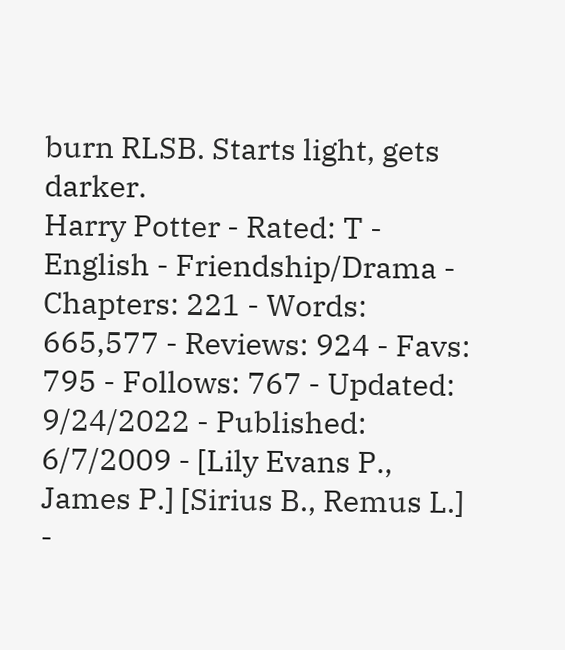burn RLSB. Starts light, gets darker.
Harry Potter - Rated: T - English - Friendship/Drama - Chapters: 221 - Words: 665,577 - Reviews: 924 - Favs: 795 - Follows: 767 - Updated: 9/24/2022 - Published: 6/7/2009 - [Lily Evans P., James P.] [Sirius B., Remus L.] -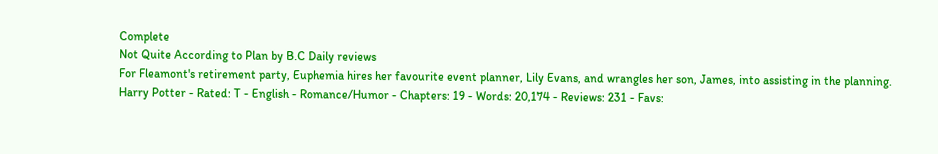Complete
Not Quite According to Plan by B.C Daily reviews
For Fleamont's retirement party, Euphemia hires her favourite event planner, Lily Evans, and wrangles her son, James, into assisting in the planning.
Harry Potter - Rated: T - English - Romance/Humor - Chapters: 19 - Words: 20,174 - Reviews: 231 - Favs: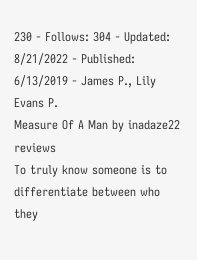230 - Follows: 304 - Updated: 8/21/2022 - Published: 6/13/2019 - James P., Lily Evans P.
Measure Of A Man by inadaze22 reviews
To truly know someone is to differentiate between who they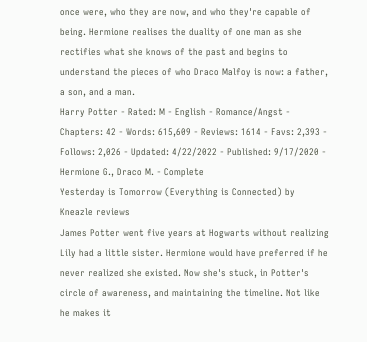once were, who they are now, and who they're capable of being. Hermione realises the duality of one man as she rectifies what she knows of the past and begins to understand the pieces of who Draco Malfoy is now: a father, a son, and a man.
Harry Potter - Rated: M - English - Romance/Angst - Chapters: 42 - Words: 615,609 - Reviews: 1614 - Favs: 2,393 - Follows: 2,026 - Updated: 4/22/2022 - Published: 9/17/2020 - Hermione G., Draco M. - Complete
Yesterday is Tomorrow (Everything is Connected) by Kneazle reviews
James Potter went five years at Hogwarts without realizing Lily had a little sister. Hermione would have preferred if he never realized she existed. Now she's stuck, in Potter's circle of awareness, and maintaining the timeline. Not like he makes it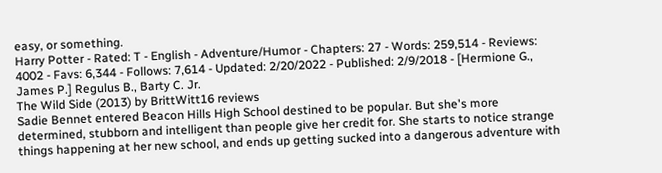easy, or something.
Harry Potter - Rated: T - English - Adventure/Humor - Chapters: 27 - Words: 259,514 - Reviews: 4002 - Favs: 6,344 - Follows: 7,614 - Updated: 2/20/2022 - Published: 2/9/2018 - [Hermione G., James P.] Regulus B., Barty C. Jr.
The Wild Side (2013) by BrittWitt16 reviews
Sadie Bennet entered Beacon Hills High School destined to be popular. But she's more determined, stubborn and intelligent than people give her credit for. She starts to notice strange things happening at her new school, and ends up getting sucked into a dangerous adventure with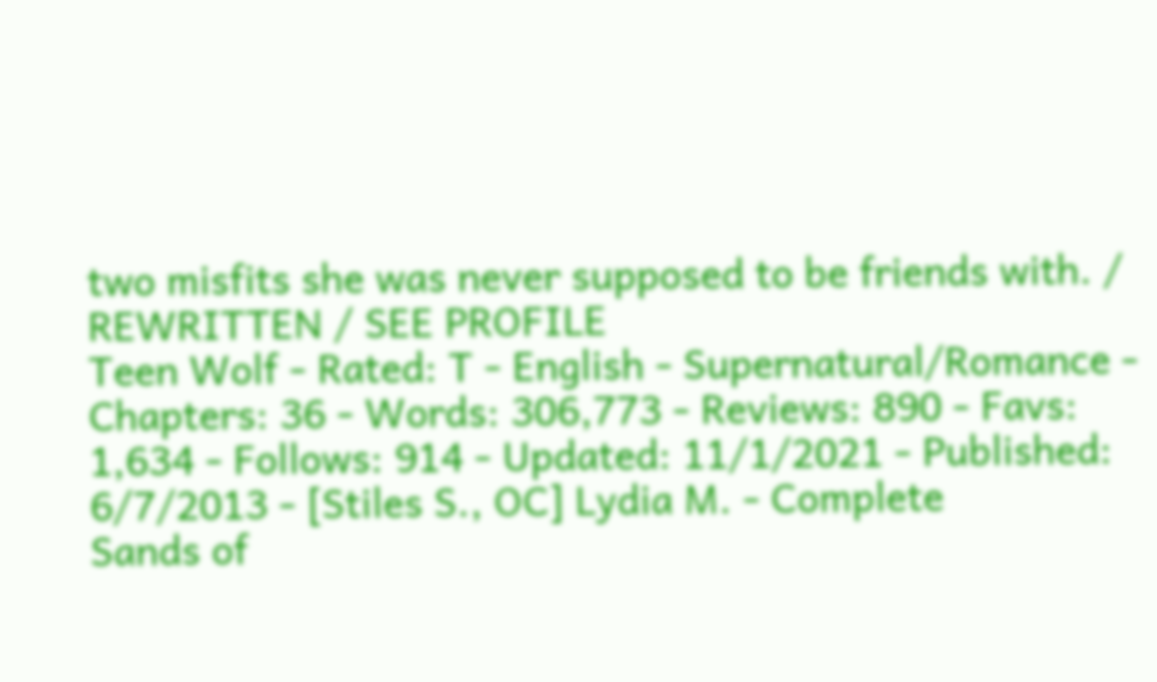two misfits she was never supposed to be friends with. / REWRITTEN / SEE PROFILE
Teen Wolf - Rated: T - English - Supernatural/Romance - Chapters: 36 - Words: 306,773 - Reviews: 890 - Favs: 1,634 - Follows: 914 - Updated: 11/1/2021 - Published: 6/7/2013 - [Stiles S., OC] Lydia M. - Complete
Sands of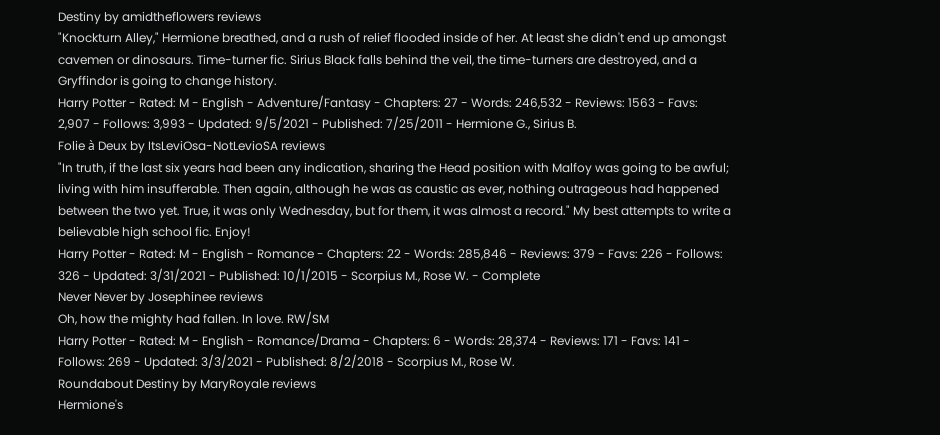Destiny by amidtheflowers reviews
"Knockturn Alley," Hermione breathed, and a rush of relief flooded inside of her. At least she didn't end up amongst cavemen or dinosaurs. Time-turner fic. Sirius Black falls behind the veil, the time-turners are destroyed, and a Gryffindor is going to change history.
Harry Potter - Rated: M - English - Adventure/Fantasy - Chapters: 27 - Words: 246,532 - Reviews: 1563 - Favs: 2,907 - Follows: 3,993 - Updated: 9/5/2021 - Published: 7/25/2011 - Hermione G., Sirius B.
Folie à Deux by ItsLeviOsa-NotLevioSA reviews
"In truth, if the last six years had been any indication, sharing the Head position with Malfoy was going to be awful; living with him insufferable. Then again, although he was as caustic as ever, nothing outrageous had happened between the two yet. True, it was only Wednesday, but for them, it was almost a record." My best attempts to write a believable high school fic. Enjoy!
Harry Potter - Rated: M - English - Romance - Chapters: 22 - Words: 285,846 - Reviews: 379 - Favs: 226 - Follows: 326 - Updated: 3/31/2021 - Published: 10/1/2015 - Scorpius M., Rose W. - Complete
Never Never by Josephinee reviews
Oh, how the mighty had fallen. In love. RW/SM
Harry Potter - Rated: M - English - Romance/Drama - Chapters: 6 - Words: 28,374 - Reviews: 171 - Favs: 141 - Follows: 269 - Updated: 3/3/2021 - Published: 8/2/2018 - Scorpius M., Rose W.
Roundabout Destiny by MaryRoyale reviews
Hermione's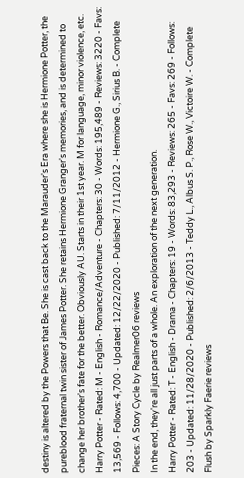destiny is altered by the Powers that Be. She is cast back to the Marauder's Era where she is Hermione Potter, the pureblood fraternal twin sister of James Potter. She retains Hermione Granger's memories, and is determined to change her brother's fate for the better. Obviously AU. Starts in their 1st year. M for language, minor violence, etc.
Harry Potter - Rated: M - English - Romance/Adventure - Chapters: 30 - Words: 195,489 - Reviews: 3220 - Favs: 13,569 - Follows: 4,700 - Updated: 12/22/2020 - Published: 7/11/2012 - Hermione G., Sirius B. - Complete
Pieces: A Story Cycle by Realmer06 reviews
In the end, they're all just parts of a whole. An exploration of the next generation.
Harry Potter - Rated: T - English - Drama - Chapters: 19 - Words: 83,293 - Reviews: 265 - Favs: 269 - Follows: 203 - Updated: 11/28/2020 - Published: 2/6/2013 - Teddy L., Albus S. P., Rose W., Victoire W. - Complete
Flush by Sparkly Faerie reviews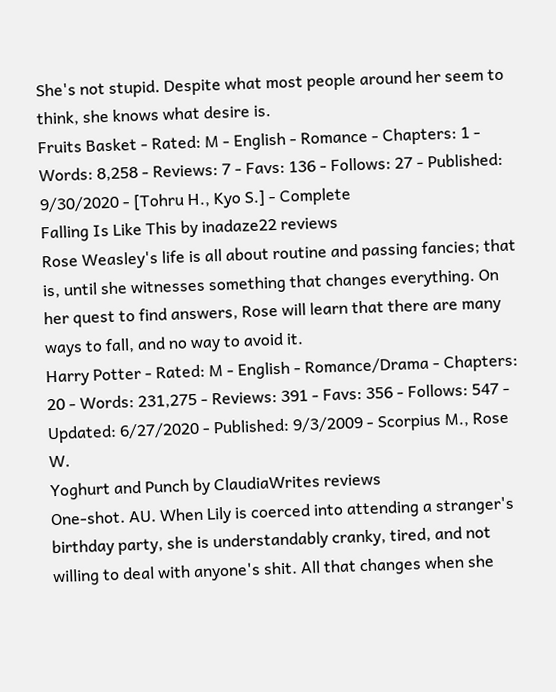She's not stupid. Despite what most people around her seem to think, she knows what desire is.
Fruits Basket - Rated: M - English - Romance - Chapters: 1 - Words: 8,258 - Reviews: 7 - Favs: 136 - Follows: 27 - Published: 9/30/2020 - [Tohru H., Kyo S.] - Complete
Falling Is Like This by inadaze22 reviews
Rose Weasley's life is all about routine and passing fancies; that is, until she witnesses something that changes everything. On her quest to find answers, Rose will learn that there are many ways to fall, and no way to avoid it.
Harry Potter - Rated: M - English - Romance/Drama - Chapters: 20 - Words: 231,275 - Reviews: 391 - Favs: 356 - Follows: 547 - Updated: 6/27/2020 - Published: 9/3/2009 - Scorpius M., Rose W.
Yoghurt and Punch by ClaudiaWrites reviews
One-shot. AU. When Lily is coerced into attending a stranger's birthday party, she is understandably cranky, tired, and not willing to deal with anyone's shit. All that changes when she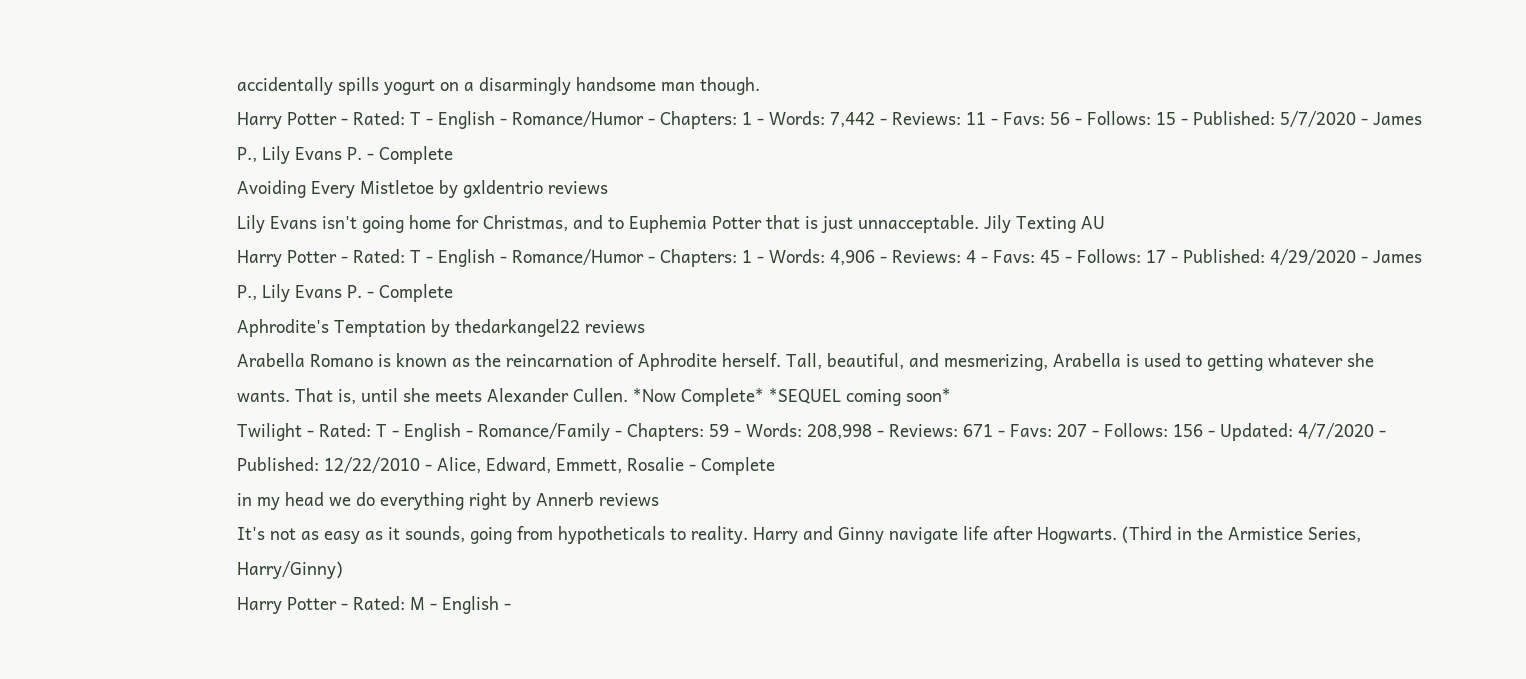accidentally spills yogurt on a disarmingly handsome man though.
Harry Potter - Rated: T - English - Romance/Humor - Chapters: 1 - Words: 7,442 - Reviews: 11 - Favs: 56 - Follows: 15 - Published: 5/7/2020 - James P., Lily Evans P. - Complete
Avoiding Every Mistletoe by gxldentrio reviews
Lily Evans isn't going home for Christmas, and to Euphemia Potter that is just unnacceptable. Jily Texting AU
Harry Potter - Rated: T - English - Romance/Humor - Chapters: 1 - Words: 4,906 - Reviews: 4 - Favs: 45 - Follows: 17 - Published: 4/29/2020 - James P., Lily Evans P. - Complete
Aphrodite's Temptation by thedarkangel22 reviews
Arabella Romano is known as the reincarnation of Aphrodite herself. Tall, beautiful, and mesmerizing, Arabella is used to getting whatever she wants. That is, until she meets Alexander Cullen. *Now Complete* *SEQUEL coming soon*
Twilight - Rated: T - English - Romance/Family - Chapters: 59 - Words: 208,998 - Reviews: 671 - Favs: 207 - Follows: 156 - Updated: 4/7/2020 - Published: 12/22/2010 - Alice, Edward, Emmett, Rosalie - Complete
in my head we do everything right by Annerb reviews
It's not as easy as it sounds, going from hypotheticals to reality. Harry and Ginny navigate life after Hogwarts. (Third in the Armistice Series, Harry/Ginny)
Harry Potter - Rated: M - English -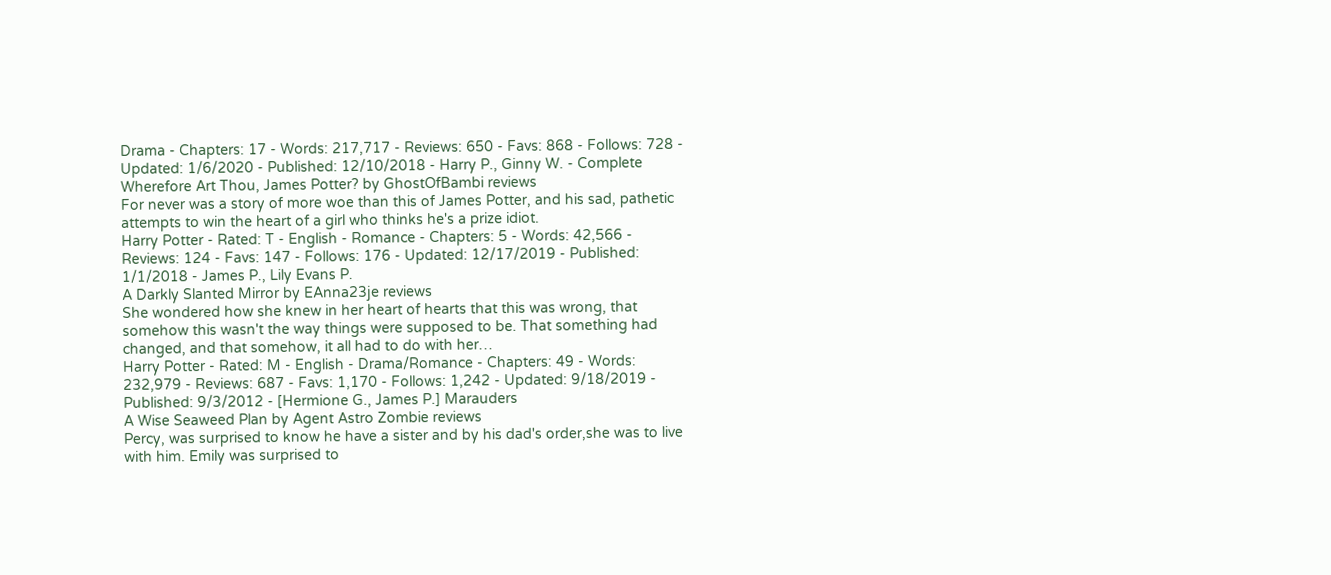Drama - Chapters: 17 - Words: 217,717 - Reviews: 650 - Favs: 868 - Follows: 728 - Updated: 1/6/2020 - Published: 12/10/2018 - Harry P., Ginny W. - Complete
Wherefore Art Thou, James Potter? by GhostOfBambi reviews
For never was a story of more woe than this of James Potter, and his sad, pathetic attempts to win the heart of a girl who thinks he's a prize idiot.
Harry Potter - Rated: T - English - Romance - Chapters: 5 - Words: 42,566 - Reviews: 124 - Favs: 147 - Follows: 176 - Updated: 12/17/2019 - Published: 1/1/2018 - James P., Lily Evans P.
A Darkly Slanted Mirror by EAnna23je reviews
She wondered how she knew in her heart of hearts that this was wrong, that somehow this wasn't the way things were supposed to be. That something had changed, and that somehow, it all had to do with her…
Harry Potter - Rated: M - English - Drama/Romance - Chapters: 49 - Words: 232,979 - Reviews: 687 - Favs: 1,170 - Follows: 1,242 - Updated: 9/18/2019 - Published: 9/3/2012 - [Hermione G., James P.] Marauders
A Wise Seaweed Plan by Agent Astro Zombie reviews
Percy, was surprised to know he have a sister and by his dad's order,she was to live with him. Emily was surprised to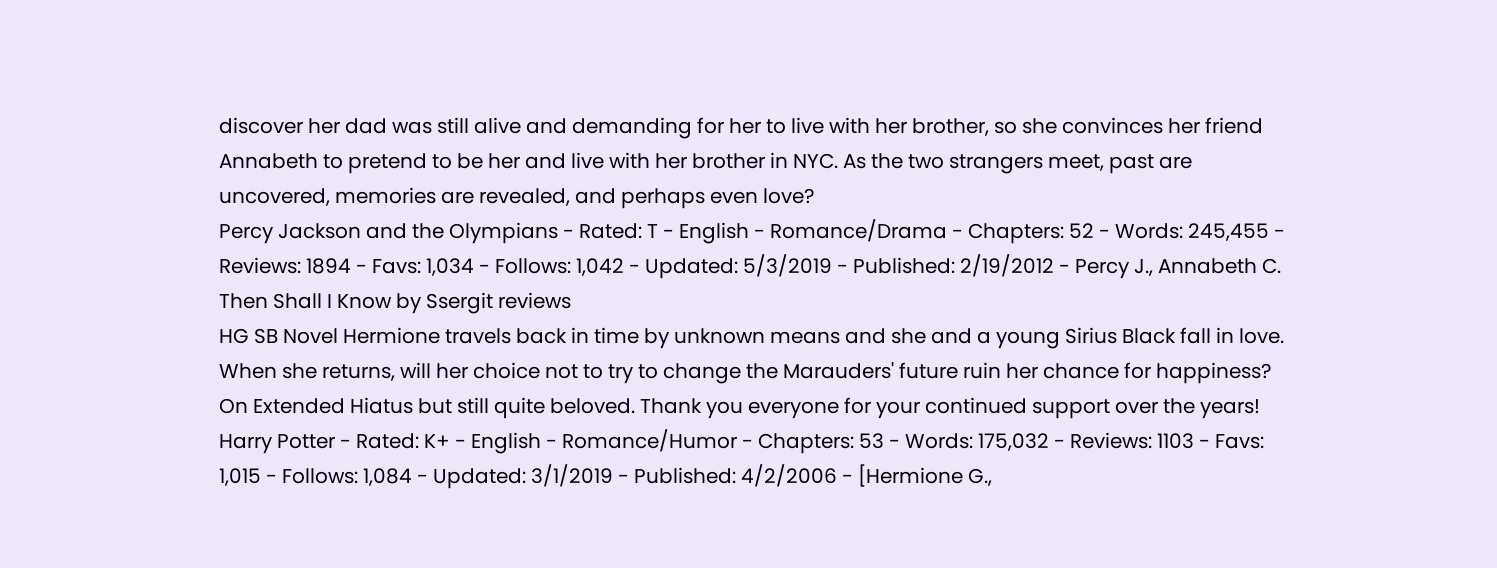discover her dad was still alive and demanding for her to live with her brother, so she convinces her friend Annabeth to pretend to be her and live with her brother in NYC. As the two strangers meet, past are uncovered, memories are revealed, and perhaps even love?
Percy Jackson and the Olympians - Rated: T - English - Romance/Drama - Chapters: 52 - Words: 245,455 - Reviews: 1894 - Favs: 1,034 - Follows: 1,042 - Updated: 5/3/2019 - Published: 2/19/2012 - Percy J., Annabeth C.
Then Shall I Know by Ssergit reviews
HG SB Novel Hermione travels back in time by unknown means and she and a young Sirius Black fall in love. When she returns, will her choice not to try to change the Marauders' future ruin her chance for happiness? On Extended Hiatus but still quite beloved. Thank you everyone for your continued support over the years!
Harry Potter - Rated: K+ - English - Romance/Humor - Chapters: 53 - Words: 175,032 - Reviews: 1103 - Favs: 1,015 - Follows: 1,084 - Updated: 3/1/2019 - Published: 4/2/2006 - [Hermione G.,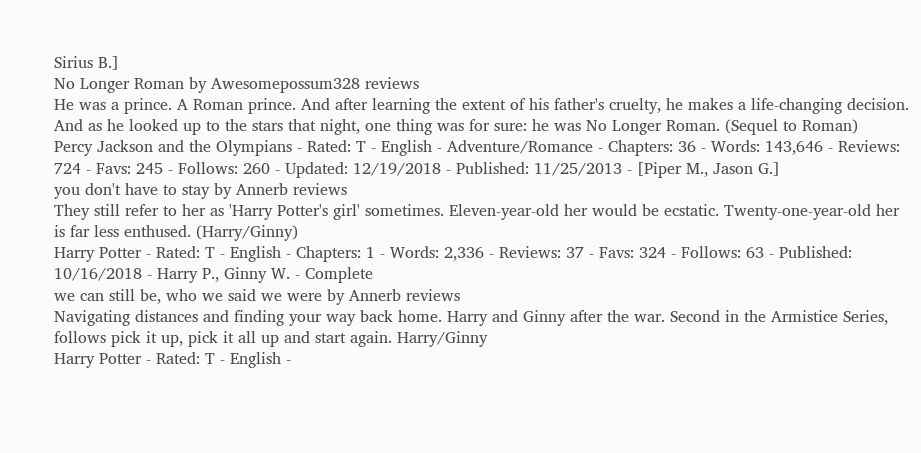Sirius B.]
No Longer Roman by Awesomepossum328 reviews
He was a prince. A Roman prince. And after learning the extent of his father's cruelty, he makes a life-changing decision. And as he looked up to the stars that night, one thing was for sure: he was No Longer Roman. (Sequel to Roman)
Percy Jackson and the Olympians - Rated: T - English - Adventure/Romance - Chapters: 36 - Words: 143,646 - Reviews: 724 - Favs: 245 - Follows: 260 - Updated: 12/19/2018 - Published: 11/25/2013 - [Piper M., Jason G.]
you don't have to stay by Annerb reviews
They still refer to her as 'Harry Potter's girl' sometimes. Eleven-year-old her would be ecstatic. Twenty-one-year-old her is far less enthused. (Harry/Ginny)
Harry Potter - Rated: T - English - Chapters: 1 - Words: 2,336 - Reviews: 37 - Favs: 324 - Follows: 63 - Published: 10/16/2018 - Harry P., Ginny W. - Complete
we can still be, who we said we were by Annerb reviews
Navigating distances and finding your way back home. Harry and Ginny after the war. Second in the Armistice Series, follows pick it up, pick it all up and start again. Harry/Ginny
Harry Potter - Rated: T - English -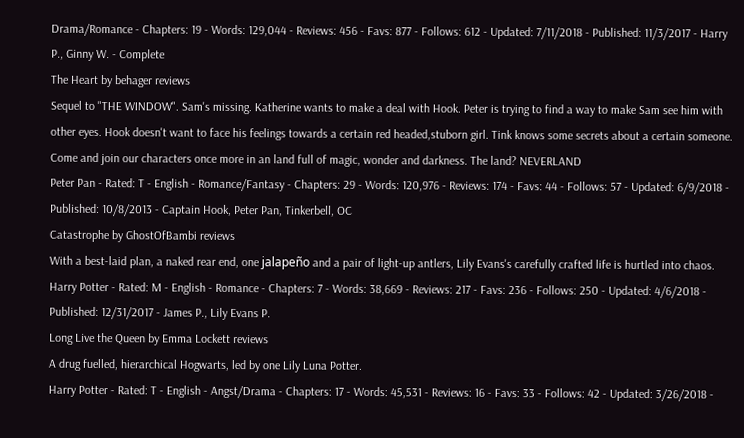Drama/Romance - Chapters: 19 - Words: 129,044 - Reviews: 456 - Favs: 877 - Follows: 612 - Updated: 7/11/2018 - Published: 11/3/2017 - Harry P., Ginny W. - Complete
The Heart by behager reviews
Sequel to "THE WINDOW". Sam's missing. Katherine wants to make a deal with Hook. Peter is trying to find a way to make Sam see him with other eyes. Hook doesn't want to face his feelings towards a certain red headed,stuborn girl. Tink knows some secrets about a certain someone. Come and join our characters once more in an land full of magic, wonder and darkness. The land? NEVERLAND
Peter Pan - Rated: T - English - Romance/Fantasy - Chapters: 29 - Words: 120,976 - Reviews: 174 - Favs: 44 - Follows: 57 - Updated: 6/9/2018 - Published: 10/8/2013 - Captain Hook, Peter Pan, Tinkerbell, OC
Catastrophe by GhostOfBambi reviews
With a best-laid plan, a naked rear end, one jalapeño and a pair of light-up antlers, Lily Evans's carefully crafted life is hurtled into chaos.
Harry Potter - Rated: M - English - Romance - Chapters: 7 - Words: 38,669 - Reviews: 217 - Favs: 236 - Follows: 250 - Updated: 4/6/2018 - Published: 12/31/2017 - James P., Lily Evans P.
Long Live the Queen by Emma Lockett reviews
A drug fuelled, hierarchical Hogwarts, led by one Lily Luna Potter.
Harry Potter - Rated: T - English - Angst/Drama - Chapters: 17 - Words: 45,531 - Reviews: 16 - Favs: 33 - Follows: 42 - Updated: 3/26/2018 -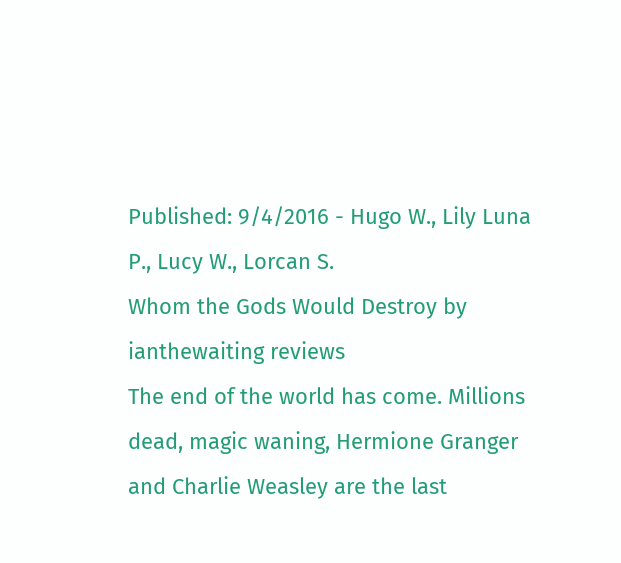Published: 9/4/2016 - Hugo W., Lily Luna P., Lucy W., Lorcan S.
Whom the Gods Would Destroy by ianthewaiting reviews
The end of the world has come. Millions dead, magic waning, Hermione Granger and Charlie Weasley are the last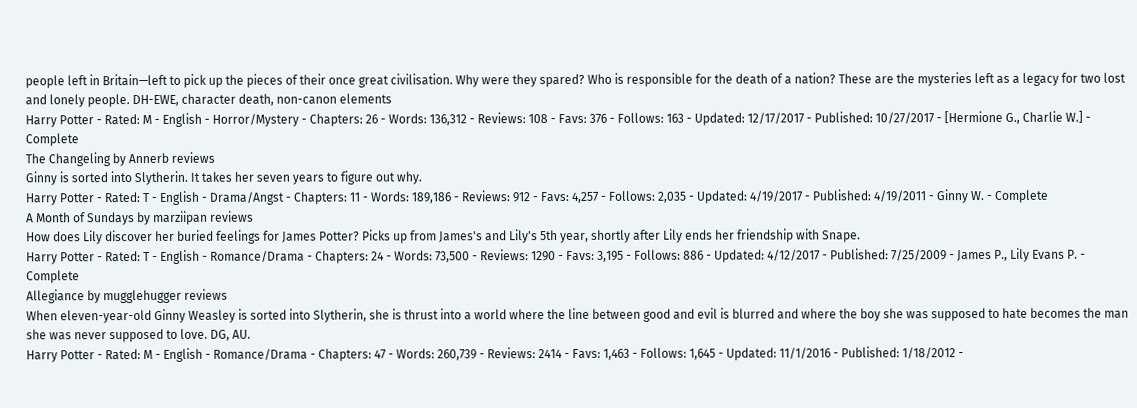people left in Britain—left to pick up the pieces of their once great civilisation. Why were they spared? Who is responsible for the death of a nation? These are the mysteries left as a legacy for two lost and lonely people. DH-EWE, character death, non-canon elements
Harry Potter - Rated: M - English - Horror/Mystery - Chapters: 26 - Words: 136,312 - Reviews: 108 - Favs: 376 - Follows: 163 - Updated: 12/17/2017 - Published: 10/27/2017 - [Hermione G., Charlie W.] - Complete
The Changeling by Annerb reviews
Ginny is sorted into Slytherin. It takes her seven years to figure out why.
Harry Potter - Rated: T - English - Drama/Angst - Chapters: 11 - Words: 189,186 - Reviews: 912 - Favs: 4,257 - Follows: 2,035 - Updated: 4/19/2017 - Published: 4/19/2011 - Ginny W. - Complete
A Month of Sundays by marziipan reviews
How does Lily discover her buried feelings for James Potter? Picks up from James's and Lily's 5th year, shortly after Lily ends her friendship with Snape.
Harry Potter - Rated: T - English - Romance/Drama - Chapters: 24 - Words: 73,500 - Reviews: 1290 - Favs: 3,195 - Follows: 886 - Updated: 4/12/2017 - Published: 7/25/2009 - James P., Lily Evans P. - Complete
Allegiance by mugglehugger reviews
When eleven-year-old Ginny Weasley is sorted into Slytherin, she is thrust into a world where the line between good and evil is blurred and where the boy she was supposed to hate becomes the man she was never supposed to love. DG, AU.
Harry Potter - Rated: M - English - Romance/Drama - Chapters: 47 - Words: 260,739 - Reviews: 2414 - Favs: 1,463 - Follows: 1,645 - Updated: 11/1/2016 - Published: 1/18/2012 -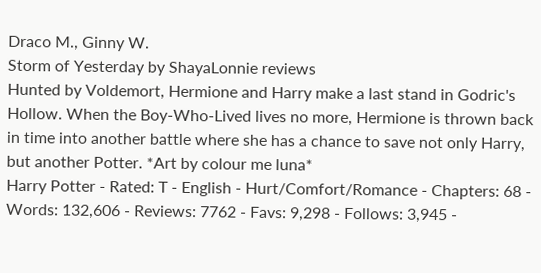Draco M., Ginny W.
Storm of Yesterday by ShayaLonnie reviews
Hunted by Voldemort, Hermione and Harry make a last stand in Godric's Hollow. When the Boy-Who-Lived lives no more, Hermione is thrown back in time into another battle where she has a chance to save not only Harry, but another Potter. *Art by colour me luna*
Harry Potter - Rated: T - English - Hurt/Comfort/Romance - Chapters: 68 - Words: 132,606 - Reviews: 7762 - Favs: 9,298 - Follows: 3,945 -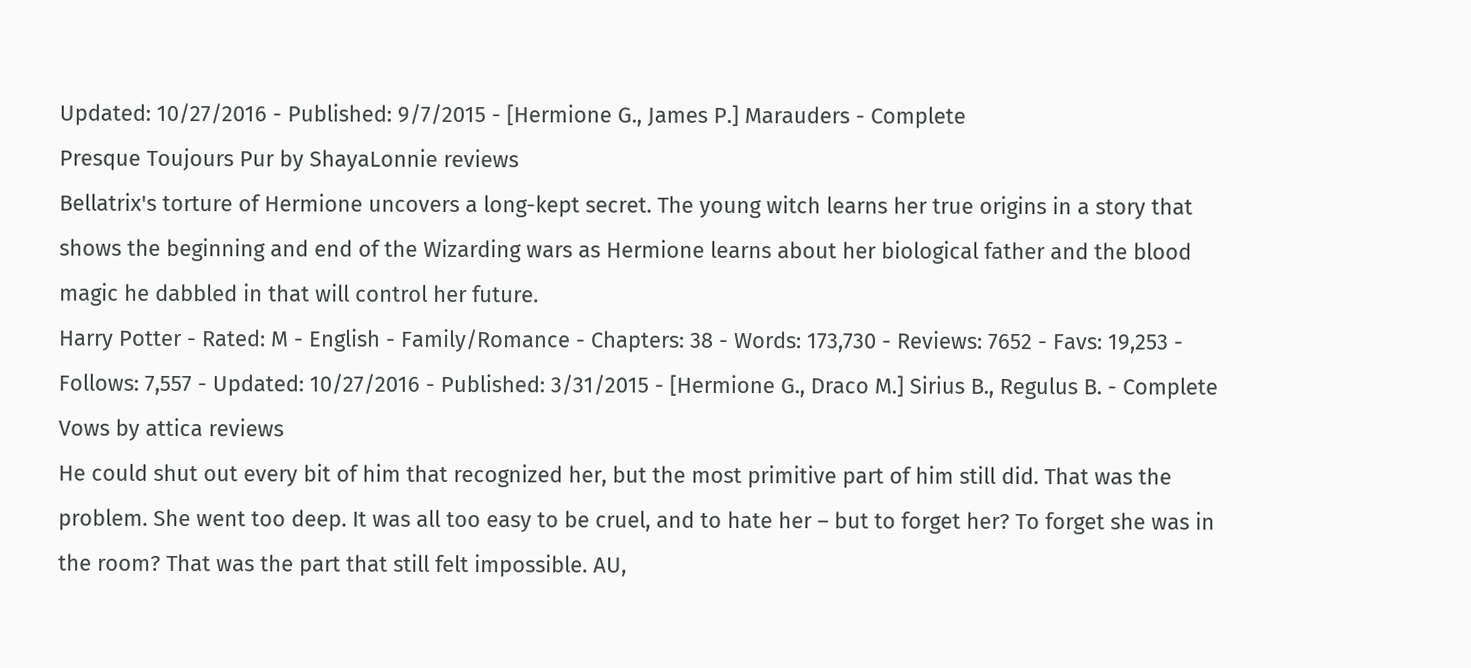Updated: 10/27/2016 - Published: 9/7/2015 - [Hermione G., James P.] Marauders - Complete
Presque Toujours Pur by ShayaLonnie reviews
Bellatrix's torture of Hermione uncovers a long-kept secret. The young witch learns her true origins in a story that shows the beginning and end of the Wizarding wars as Hermione learns about her biological father and the blood magic he dabbled in that will control her future.
Harry Potter - Rated: M - English - Family/Romance - Chapters: 38 - Words: 173,730 - Reviews: 7652 - Favs: 19,253 - Follows: 7,557 - Updated: 10/27/2016 - Published: 3/31/2015 - [Hermione G., Draco M.] Sirius B., Regulus B. - Complete
Vows by attica reviews
He could shut out every bit of him that recognized her, but the most primitive part of him still did. That was the problem. She went too deep. It was all too easy to be cruel, and to hate her – but to forget her? To forget she was in the room? That was the part that still felt impossible. AU,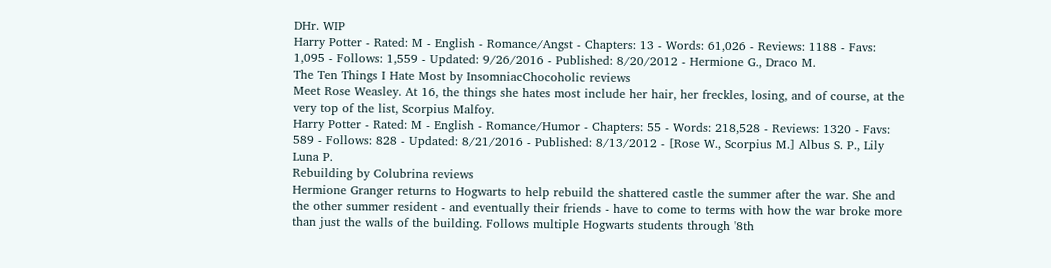DHr. WIP
Harry Potter - Rated: M - English - Romance/Angst - Chapters: 13 - Words: 61,026 - Reviews: 1188 - Favs: 1,095 - Follows: 1,559 - Updated: 9/26/2016 - Published: 8/20/2012 - Hermione G., Draco M.
The Ten Things I Hate Most by InsomniacChocoholic reviews
Meet Rose Weasley. At 16, the things she hates most include her hair, her freckles, losing, and of course, at the very top of the list, Scorpius Malfoy.
Harry Potter - Rated: M - English - Romance/Humor - Chapters: 55 - Words: 218,528 - Reviews: 1320 - Favs: 589 - Follows: 828 - Updated: 8/21/2016 - Published: 8/13/2012 - [Rose W., Scorpius M.] Albus S. P., Lily Luna P.
Rebuilding by Colubrina reviews
Hermione Granger returns to Hogwarts to help rebuild the shattered castle the summer after the war. She and the other summer resident - and eventually their friends - have to come to terms with how the war broke more than just the walls of the building. Follows multiple Hogwarts students through '8th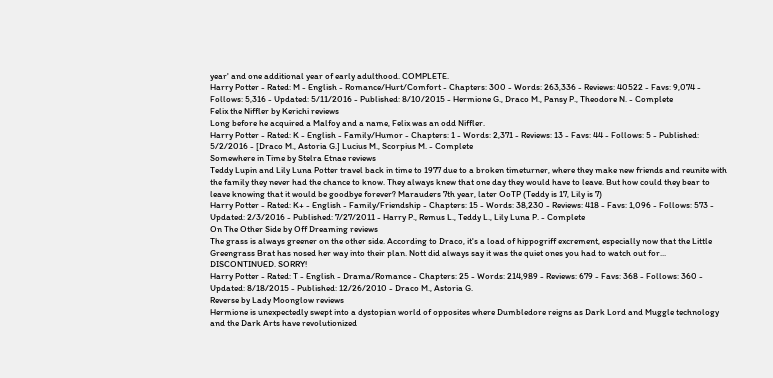year' and one additional year of early adulthood. COMPLETE.
Harry Potter - Rated: M - English - Romance/Hurt/Comfort - Chapters: 300 - Words: 263,336 - Reviews: 40522 - Favs: 9,074 - Follows: 5,316 - Updated: 5/11/2016 - Published: 8/10/2015 - Hermione G., Draco M., Pansy P., Theodore N. - Complete
Felix the Niffler by Kerichi reviews
Long before he acquired a Malfoy and a name, Felix was an odd Niffler.
Harry Potter - Rated: K - English - Family/Humor - Chapters: 1 - Words: 2,371 - Reviews: 13 - Favs: 44 - Follows: 5 - Published: 5/2/2016 - [Draco M., Astoria G.] Lucius M., Scorpius M. - Complete
Somewhere in Time by Stelra Etnae reviews
Teddy Lupin and Lily Luna Potter travel back in time to 1977 due to a broken timeturner, where they make new friends and reunite with the family they never had the chance to know. They always knew that one day they would have to leave. But how could they bear to leave knowing that it would be goodbye forever? Marauders 7th year, later OoTP (Teddy is 17, Lily is 7)
Harry Potter - Rated: K+ - English - Family/Friendship - Chapters: 15 - Words: 38,230 - Reviews: 418 - Favs: 1,096 - Follows: 573 - Updated: 2/3/2016 - Published: 7/27/2011 - Harry P., Remus L., Teddy L., Lily Luna P. - Complete
On The Other Side by Off Dreaming reviews
The grass is always greener on the other side. According to Draco, it's a load of hippogriff excrement, especially now that the Little Greengrass Brat has nosed her way into their plan. Nott did always say it was the quiet ones you had to watch out for... DISCONTINUED. SORRY!
Harry Potter - Rated: T - English - Drama/Romance - Chapters: 25 - Words: 214,989 - Reviews: 679 - Favs: 368 - Follows: 360 - Updated: 8/18/2015 - Published: 12/26/2010 - Draco M., Astoria G.
Reverse by Lady Moonglow reviews
Hermione is unexpectedly swept into a dystopian world of opposites where Dumbledore reigns as Dark Lord and Muggle technology and the Dark Arts have revolutionized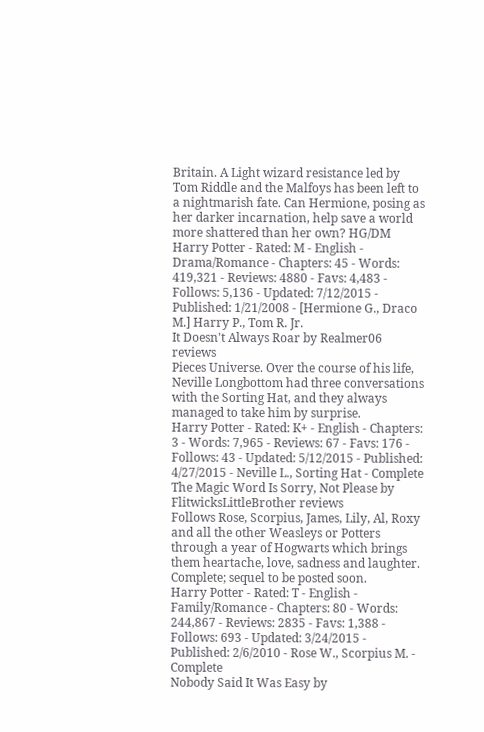Britain. A Light wizard resistance led by Tom Riddle and the Malfoys has been left to a nightmarish fate. Can Hermione, posing as her darker incarnation, help save a world more shattered than her own? HG/DM
Harry Potter - Rated: M - English - Drama/Romance - Chapters: 45 - Words: 419,321 - Reviews: 4880 - Favs: 4,483 - Follows: 5,136 - Updated: 7/12/2015 - Published: 1/21/2008 - [Hermione G., Draco M.] Harry P., Tom R. Jr.
It Doesn't Always Roar by Realmer06 reviews
Pieces Universe. Over the course of his life, Neville Longbottom had three conversations with the Sorting Hat, and they always managed to take him by surprise.
Harry Potter - Rated: K+ - English - Chapters: 3 - Words: 7,965 - Reviews: 67 - Favs: 176 - Follows: 43 - Updated: 5/12/2015 - Published: 4/27/2015 - Neville L., Sorting Hat - Complete
The Magic Word Is Sorry, Not Please by FlitwicksLittleBrother reviews
Follows Rose, Scorpius, James, Lily, Al, Roxy and all the other Weasleys or Potters through a year of Hogwarts which brings them heartache, love, sadness and laughter. Complete; sequel to be posted soon.
Harry Potter - Rated: T - English - Family/Romance - Chapters: 80 - Words: 244,867 - Reviews: 2835 - Favs: 1,388 - Follows: 693 - Updated: 3/24/2015 - Published: 2/6/2010 - Rose W., Scorpius M. - Complete
Nobody Said It Was Easy by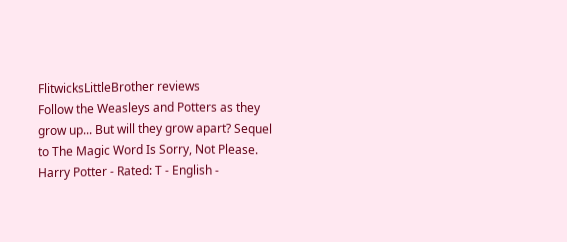FlitwicksLittleBrother reviews
Follow the Weasleys and Potters as they grow up... But will they grow apart? Sequel to The Magic Word Is Sorry, Not Please.
Harry Potter - Rated: T - English -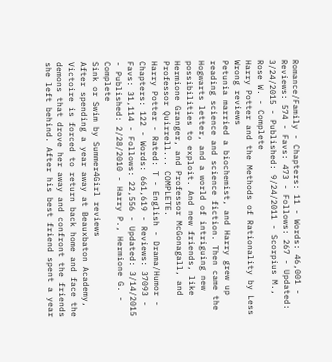Romance/Family - Chapters: 11 - Words: 46,001 - Reviews: 574 - Favs: 473 - Follows: 267 - Updated: 3/24/2015 - Published: 9/24/2011 - Scorpius M., Rose W. - Complete
Harry Potter and the Methods of Rationality by Less Wrong reviews
Petunia married a biochemist, and Harry grew up reading science and science fiction. Then came the Hogwarts letter, and a world of intriguing new possibilities to exploit. And new friends, like Hermione Granger, and Professor McGonagall, and Professor Quirrell... COMPLETE.
Harry Potter - Rated: T - English - Drama/Humor - Chapters: 122 - Words: 661,619 - Reviews: 37093 - Favs: 31,114 - Follows: 22,556 - Updated: 3/14/2015 - Published: 2/28/2010 - Harry P., Hermione G. - Complete
Sink or Swim by Summer4Girl reviews
After spending a year away at Beauxbaton Academy, Victoire is forced to return back home and face the demons that drove her away and confront the friends she left behind. After his best friend spent a year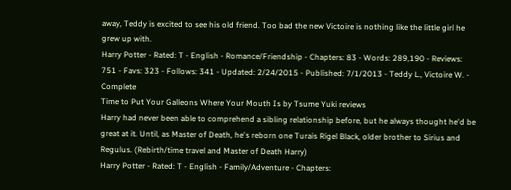away, Teddy is excited to see his old friend. Too bad the new Victoire is nothing like the little girl he grew up with.
Harry Potter - Rated: T - English - Romance/Friendship - Chapters: 83 - Words: 289,190 - Reviews: 751 - Favs: 323 - Follows: 341 - Updated: 2/24/2015 - Published: 7/1/2013 - Teddy L., Victoire W. - Complete
Time to Put Your Galleons Where Your Mouth Is by Tsume Yuki reviews
Harry had never been able to comprehend a sibling relationship before, but he always thought he'd be great at it. Until, as Master of Death, he's reborn one Turais Rigel Black, older brother to Sirius and Regulus. (Rebirth/time travel and Master of Death Harry)
Harry Potter - Rated: T - English - Family/Adventure - Chapters: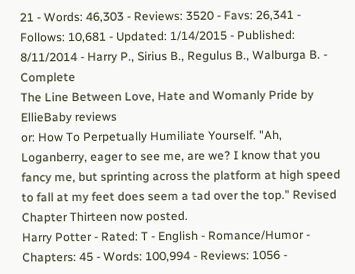21 - Words: 46,303 - Reviews: 3520 - Favs: 26,341 - Follows: 10,681 - Updated: 1/14/2015 - Published: 8/11/2014 - Harry P., Sirius B., Regulus B., Walburga B. - Complete
The Line Between Love, Hate and Womanly Pride by EllieBaby reviews
or: How To Perpetually Humiliate Yourself. "Ah, Loganberry, eager to see me, are we? I know that you fancy me, but sprinting across the platform at high speed to fall at my feet does seem a tad over the top." Revised Chapter Thirteen now posted.
Harry Potter - Rated: T - English - Romance/Humor - Chapters: 45 - Words: 100,994 - Reviews: 1056 -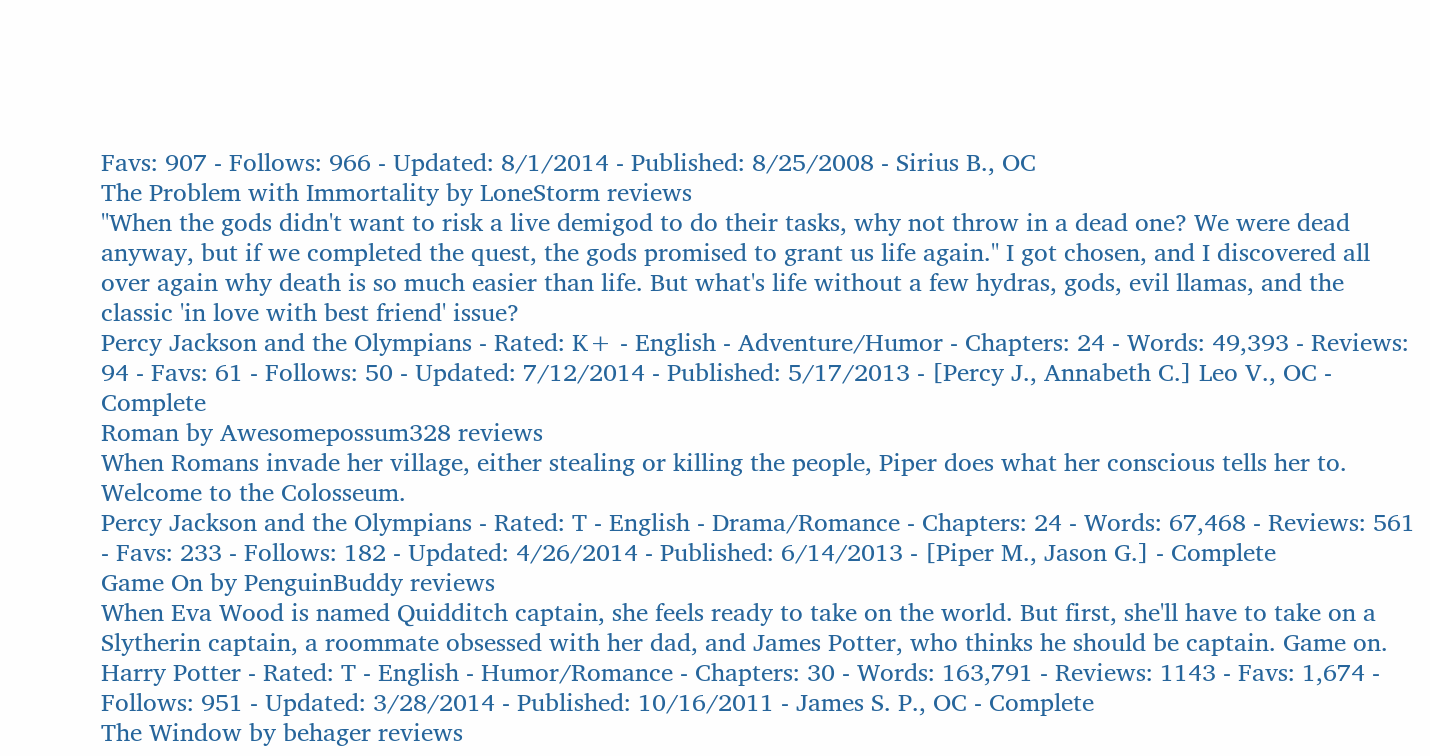Favs: 907 - Follows: 966 - Updated: 8/1/2014 - Published: 8/25/2008 - Sirius B., OC
The Problem with Immortality by LoneStorm reviews
"When the gods didn't want to risk a live demigod to do their tasks, why not throw in a dead one? We were dead anyway, but if we completed the quest, the gods promised to grant us life again." I got chosen, and I discovered all over again why death is so much easier than life. But what's life without a few hydras, gods, evil llamas, and the classic 'in love with best friend' issue?
Percy Jackson and the Olympians - Rated: K+ - English - Adventure/Humor - Chapters: 24 - Words: 49,393 - Reviews: 94 - Favs: 61 - Follows: 50 - Updated: 7/12/2014 - Published: 5/17/2013 - [Percy J., Annabeth C.] Leo V., OC - Complete
Roman by Awesomepossum328 reviews
When Romans invade her village, either stealing or killing the people, Piper does what her conscious tells her to. Welcome to the Colosseum.
Percy Jackson and the Olympians - Rated: T - English - Drama/Romance - Chapters: 24 - Words: 67,468 - Reviews: 561 - Favs: 233 - Follows: 182 - Updated: 4/26/2014 - Published: 6/14/2013 - [Piper M., Jason G.] - Complete
Game On by PenguinBuddy reviews
When Eva Wood is named Quidditch captain, she feels ready to take on the world. But first, she'll have to take on a Slytherin captain, a roommate obsessed with her dad, and James Potter, who thinks he should be captain. Game on.
Harry Potter - Rated: T - English - Humor/Romance - Chapters: 30 - Words: 163,791 - Reviews: 1143 - Favs: 1,674 - Follows: 951 - Updated: 3/28/2014 - Published: 10/16/2011 - James S. P., OC - Complete
The Window by behager reviews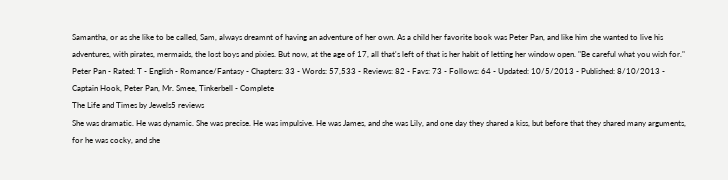Samantha, or as she like to be called, Sam, always dreamnt of having an adventure of her own. As a child her favorite book was Peter Pan, and like him she wanted to live his adventures, with pirates, mermaids, the lost boys and pixies. But now, at the age of 17, all that's left of that is her habit of letting her window open. "Be careful what you wish for."
Peter Pan - Rated: T - English - Romance/Fantasy - Chapters: 33 - Words: 57,533 - Reviews: 82 - Favs: 73 - Follows: 64 - Updated: 10/5/2013 - Published: 8/10/2013 - Captain Hook, Peter Pan, Mr. Smee, Tinkerbell - Complete
The Life and Times by Jewels5 reviews
She was dramatic. He was dynamic. She was precise. He was impulsive. He was James, and she was Lily, and one day they shared a kiss, but before that they shared many arguments, for he was cocky, and she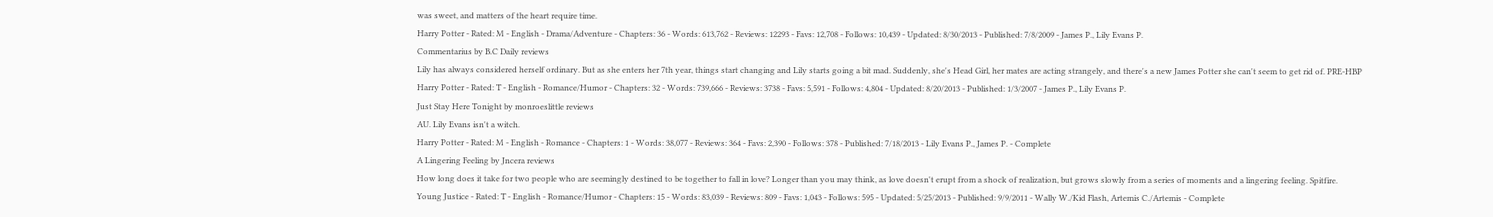was sweet, and matters of the heart require time.
Harry Potter - Rated: M - English - Drama/Adventure - Chapters: 36 - Words: 613,762 - Reviews: 12293 - Favs: 12,708 - Follows: 10,439 - Updated: 8/30/2013 - Published: 7/8/2009 - James P., Lily Evans P.
Commentarius by B.C Daily reviews
Lily has always considered herself ordinary. But as she enters her 7th year, things start changing and Lily starts going a bit mad. Suddenly, she's Head Girl, her mates are acting strangely, and there's a new James Potter she can't seem to get rid of. PRE-HBP
Harry Potter - Rated: T - English - Romance/Humor - Chapters: 32 - Words: 739,666 - Reviews: 3738 - Favs: 5,591 - Follows: 4,804 - Updated: 8/20/2013 - Published: 1/3/2007 - James P., Lily Evans P.
Just Stay Here Tonight by monroeslittle reviews
AU. Lily Evans isn't a witch.
Harry Potter - Rated: M - English - Romance - Chapters: 1 - Words: 38,077 - Reviews: 364 - Favs: 2,390 - Follows: 378 - Published: 7/18/2013 - Lily Evans P., James P. - Complete
A Lingering Feeling by Jncera reviews
How long does it take for two people who are seemingly destined to be together to fall in love? Longer than you may think, as love doesn't erupt from a shock of realization, but grows slowly from a series of moments and a lingering feeling. Spitfire.
Young Justice - Rated: T - English - Romance/Humor - Chapters: 15 - Words: 83,039 - Reviews: 809 - Favs: 1,043 - Follows: 595 - Updated: 5/25/2013 - Published: 9/9/2011 - Wally W./Kid Flash, Artemis C./Artemis - Complete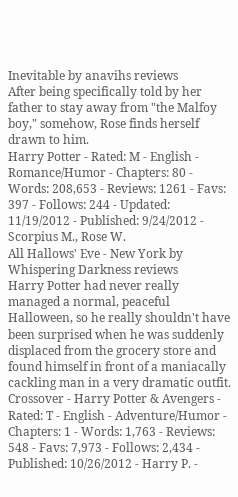Inevitable by anavihs reviews
After being specifically told by her father to stay away from "the Malfoy boy," somehow, Rose finds herself drawn to him.
Harry Potter - Rated: M - English - Romance/Humor - Chapters: 80 - Words: 208,653 - Reviews: 1261 - Favs: 397 - Follows: 244 - Updated: 11/19/2012 - Published: 9/24/2012 - Scorpius M., Rose W.
All Hallows' Eve - New York by Whispering Darkness reviews
Harry Potter had never really managed a normal, peaceful Halloween, so he really shouldn't have been surprised when he was suddenly displaced from the grocery store and found himself in front of a maniacally cackling man in a very dramatic outfit.
Crossover - Harry Potter & Avengers - Rated: T - English - Adventure/Humor - Chapters: 1 - Words: 1,763 - Reviews: 548 - Favs: 7,973 - Follows: 2,434 - Published: 10/26/2012 - Harry P. -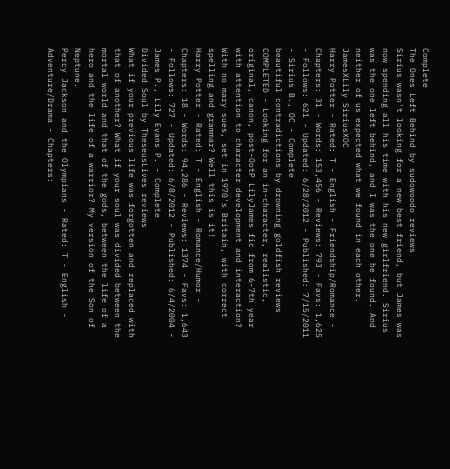Complete
The Ones Left Behind by sudowoodo reviews
Sirius wasn't looking for a new best friend, but James was now spending all his time with his new girlfriend. Sirius was the one left behind, and I was the one he found. And neither of us expected what we found in each other. JamesXLily SiriusXOC
Harry Potter - Rated: T - English - Friendship/Romance - Chapters: 31 - Words: 153,456 - Reviews: 793 - Favs: 1,625 - Follows: 621 - Updated: 6/28/2012 - Published: 7/15/2011 - Sirius B., OC - Complete
beautiful contradictions by drowning goldfish reviews
COMPLETED - Looking for an in-character, realistic, original, canon, post-OotP LilyJames fic from 6-7th year with attention to character development and interaction? With no mary sues, set in 1970's Britain, with correct spelling and grammar? Well this is it!
Harry Potter - Rated: T - English - Romance/Humor - Chapters: 18 - Words: 94,286 - Reviews: 1374 - Favs: 1,643 - Follows: 727 - Updated: 6/8/2012 - Published: 6/4/2004 - James P., Lily Evans P. - Complete
Divided Soul by TheseusLives reviews
What if your previous life was forgotten and replaced with that of another? What if your soul was divided between the mortal world and that of the gods, between the life of a hero and the life of a warrior? My version of the Son of Neptune.
Percy Jackson and the Olympians - Rated: T - English - Adventure/Drama - Chapters: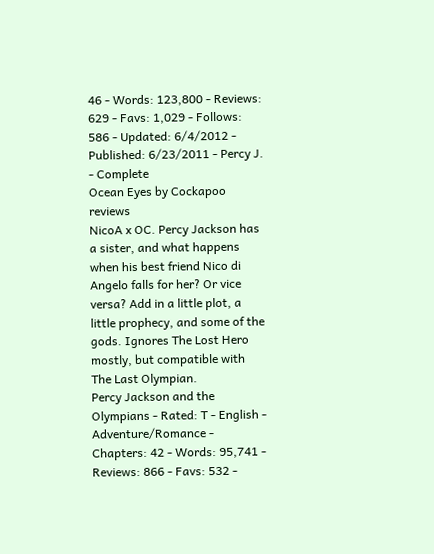46 - Words: 123,800 - Reviews: 629 - Favs: 1,029 - Follows: 586 - Updated: 6/4/2012 - Published: 6/23/2011 - Percy J. - Complete
Ocean Eyes by Cockapoo reviews
NicoA x OC. Percy Jackson has a sister, and what happens when his best friend Nico di Angelo falls for her? Or vice versa? Add in a little plot, a little prophecy, and some of the gods. Ignores The Lost Hero mostly, but compatible with The Last Olympian.
Percy Jackson and the Olympians - Rated: T - English - Adventure/Romance - Chapters: 42 - Words: 95,741 - Reviews: 866 - Favs: 532 -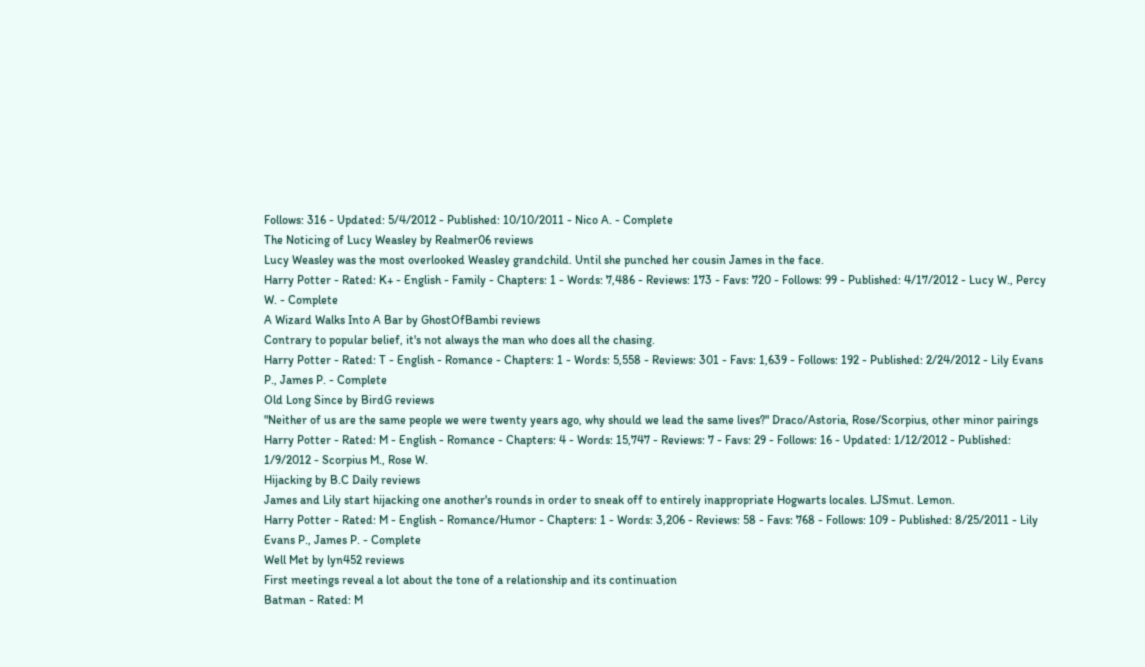Follows: 316 - Updated: 5/4/2012 - Published: 10/10/2011 - Nico A. - Complete
The Noticing of Lucy Weasley by Realmer06 reviews
Lucy Weasley was the most overlooked Weasley grandchild. Until she punched her cousin James in the face.
Harry Potter - Rated: K+ - English - Family - Chapters: 1 - Words: 7,486 - Reviews: 173 - Favs: 720 - Follows: 99 - Published: 4/17/2012 - Lucy W., Percy W. - Complete
A Wizard Walks Into A Bar by GhostOfBambi reviews
Contrary to popular belief, it's not always the man who does all the chasing.
Harry Potter - Rated: T - English - Romance - Chapters: 1 - Words: 5,558 - Reviews: 301 - Favs: 1,639 - Follows: 192 - Published: 2/24/2012 - Lily Evans P., James P. - Complete
Old Long Since by BirdG reviews
"Neither of us are the same people we were twenty years ago, why should we lead the same lives?" Draco/Astoria, Rose/Scorpius, other minor pairings
Harry Potter - Rated: M - English - Romance - Chapters: 4 - Words: 15,747 - Reviews: 7 - Favs: 29 - Follows: 16 - Updated: 1/12/2012 - Published: 1/9/2012 - Scorpius M., Rose W.
Hijacking by B.C Daily reviews
James and Lily start hijacking one another's rounds in order to sneak off to entirely inappropriate Hogwarts locales. LJSmut. Lemon.
Harry Potter - Rated: M - English - Romance/Humor - Chapters: 1 - Words: 3,206 - Reviews: 58 - Favs: 768 - Follows: 109 - Published: 8/25/2011 - Lily Evans P., James P. - Complete
Well Met by lyn452 reviews
First meetings reveal a lot about the tone of a relationship and its continuation
Batman - Rated: M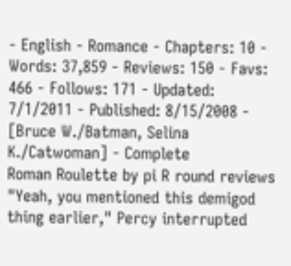- English - Romance - Chapters: 10 - Words: 37,859 - Reviews: 150 - Favs: 466 - Follows: 171 - Updated: 7/1/2011 - Published: 8/15/2008 - [Bruce W./Batman, Selina K./Catwoman] - Complete
Roman Roulette by pi R round reviews
"Yeah, you mentioned this demigod thing earlier," Percy interrupted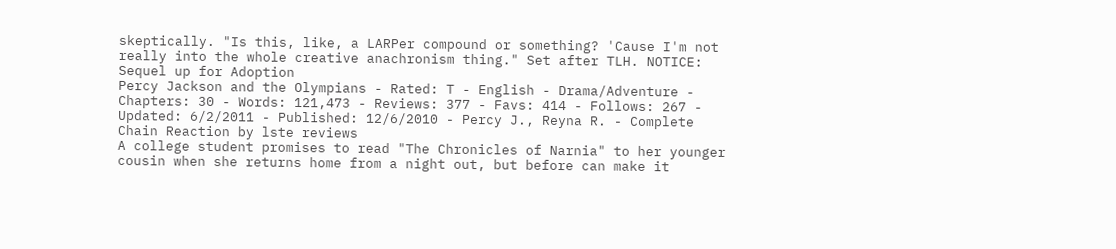skeptically. "Is this, like, a LARPer compound or something? 'Cause I'm not really into the whole creative anachronism thing." Set after TLH. NOTICE: Sequel up for Adoption
Percy Jackson and the Olympians - Rated: T - English - Drama/Adventure - Chapters: 30 - Words: 121,473 - Reviews: 377 - Favs: 414 - Follows: 267 - Updated: 6/2/2011 - Published: 12/6/2010 - Percy J., Reyna R. - Complete
Chain Reaction by lste reviews
A college student promises to read "The Chronicles of Narnia" to her younger cousin when she returns home from a night out, but before can make it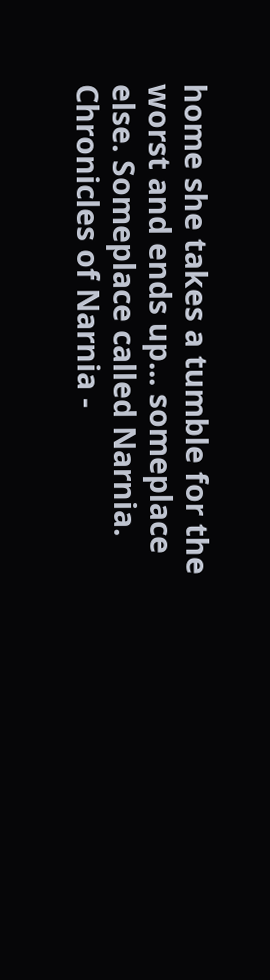home she takes a tumble for the worst and ends up... someplace else. Someplace called Narnia.
Chronicles of Narnia -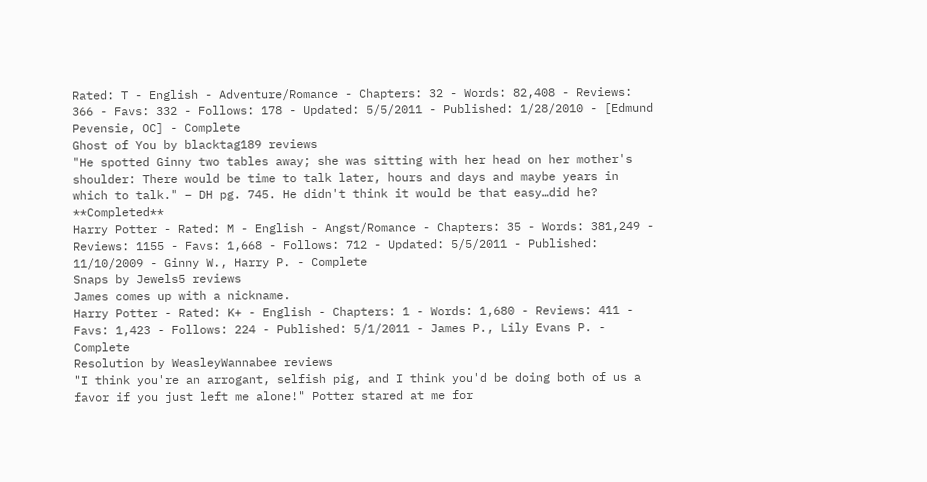Rated: T - English - Adventure/Romance - Chapters: 32 - Words: 82,408 - Reviews: 366 - Favs: 332 - Follows: 178 - Updated: 5/5/2011 - Published: 1/28/2010 - [Edmund Pevensie, OC] - Complete
Ghost of You by blacktag189 reviews
"He spotted Ginny two tables away; she was sitting with her head on her mother's shoulder: There would be time to talk later, hours and days and maybe years in which to talk." – DH pg. 745. He didn't think it would be that easy…did he? **Completed**
Harry Potter - Rated: M - English - Angst/Romance - Chapters: 35 - Words: 381,249 - Reviews: 1155 - Favs: 1,668 - Follows: 712 - Updated: 5/5/2011 - Published: 11/10/2009 - Ginny W., Harry P. - Complete
Snaps by Jewels5 reviews
James comes up with a nickname.
Harry Potter - Rated: K+ - English - Chapters: 1 - Words: 1,680 - Reviews: 411 - Favs: 1,423 - Follows: 224 - Published: 5/1/2011 - James P., Lily Evans P. - Complete
Resolution by WeasleyWannabee reviews
"I think you're an arrogant, selfish pig, and I think you'd be doing both of us a favor if you just left me alone!" Potter stared at me for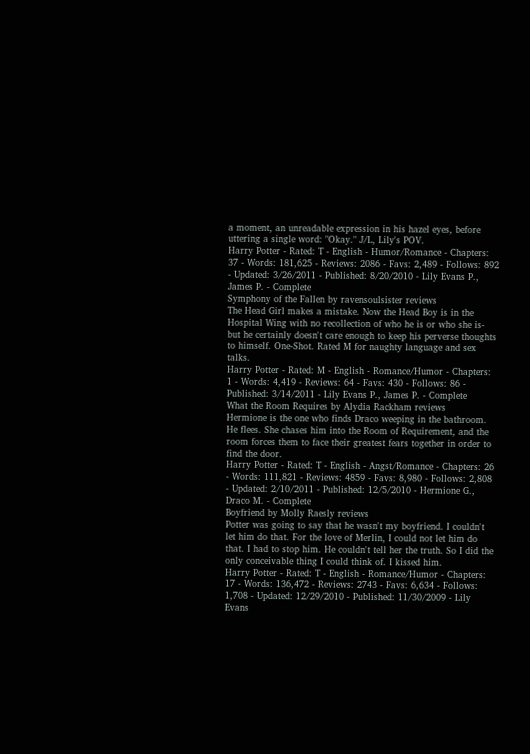a moment, an unreadable expression in his hazel eyes, before uttering a single word: "Okay." J/L, Lily's POV.
Harry Potter - Rated: T - English - Humor/Romance - Chapters: 37 - Words: 181,625 - Reviews: 2086 - Favs: 2,489 - Follows: 892 - Updated: 3/26/2011 - Published: 8/20/2010 - Lily Evans P., James P. - Complete
Symphony of the Fallen by ravensoulsister reviews
The Head Girl makes a mistake. Now the Head Boy is in the Hospital Wing with no recollection of who he is or who she is- but he certainly doesn't care enough to keep his perverse thoughts to himself. One-Shot. Rated M for naughty language and sex talks.
Harry Potter - Rated: M - English - Romance/Humor - Chapters: 1 - Words: 4,419 - Reviews: 64 - Favs: 430 - Follows: 86 - Published: 3/14/2011 - Lily Evans P., James P. - Complete
What the Room Requires by Alydia Rackham reviews
Hermione is the one who finds Draco weeping in the bathroom. He flees. She chases him into the Room of Requirement, and the room forces them to face their greatest fears together in order to find the door.
Harry Potter - Rated: T - English - Angst/Romance - Chapters: 26 - Words: 111,821 - Reviews: 4859 - Favs: 8,980 - Follows: 2,808 - Updated: 2/10/2011 - Published: 12/5/2010 - Hermione G., Draco M. - Complete
Boyfriend by Molly Raesly reviews
Potter was going to say that he wasn't my boyfriend. I couldn't let him do that. For the love of Merlin, I could not let him do that. I had to stop him. He couldn't tell her the truth. So I did the only conceivable thing I could think of. I kissed him.
Harry Potter - Rated: T - English - Romance/Humor - Chapters: 17 - Words: 136,472 - Reviews: 2743 - Favs: 6,634 - Follows: 1,708 - Updated: 12/29/2010 - Published: 11/30/2009 - Lily Evans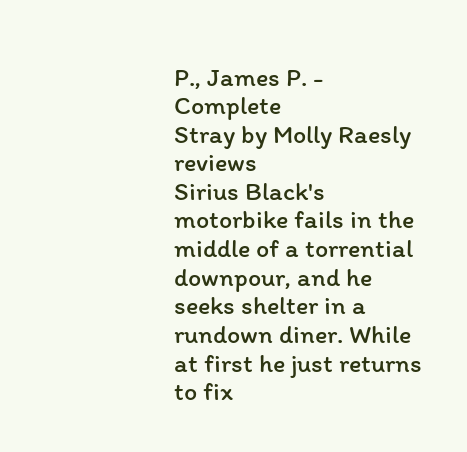P., James P. - Complete
Stray by Molly Raesly reviews
Sirius Black's motorbike fails in the middle of a torrential downpour, and he seeks shelter in a rundown diner. While at first he just returns to fix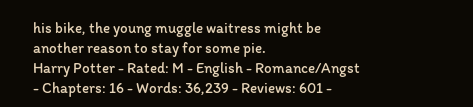his bike, the young muggle waitress might be another reason to stay for some pie.
Harry Potter - Rated: M - English - Romance/Angst - Chapters: 16 - Words: 36,239 - Reviews: 601 -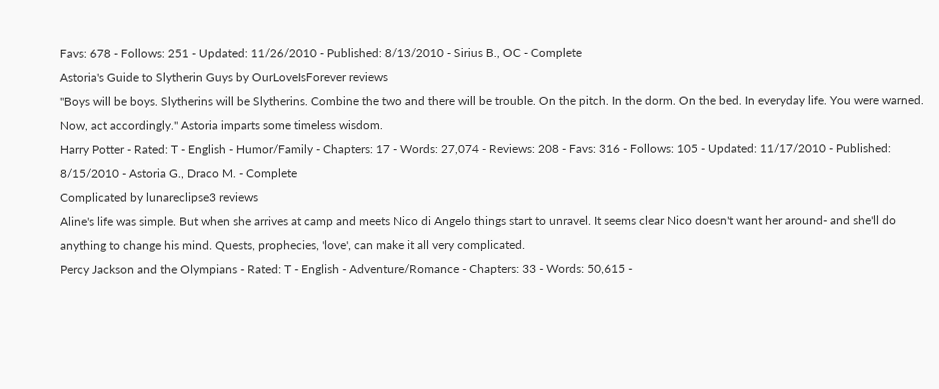Favs: 678 - Follows: 251 - Updated: 11/26/2010 - Published: 8/13/2010 - Sirius B., OC - Complete
Astoria's Guide to Slytherin Guys by OurLoveIsForever reviews
"Boys will be boys. Slytherins will be Slytherins. Combine the two and there will be trouble. On the pitch. In the dorm. On the bed. In everyday life. You were warned. Now, act accordingly." Astoria imparts some timeless wisdom.
Harry Potter - Rated: T - English - Humor/Family - Chapters: 17 - Words: 27,074 - Reviews: 208 - Favs: 316 - Follows: 105 - Updated: 11/17/2010 - Published: 8/15/2010 - Astoria G., Draco M. - Complete
Complicated by lunareclipse3 reviews
Aline's life was simple. But when she arrives at camp and meets Nico di Angelo things start to unravel. It seems clear Nico doesn't want her around- and she'll do anything to change his mind. Quests, prophecies, 'love', can make it all very complicated.
Percy Jackson and the Olympians - Rated: T - English - Adventure/Romance - Chapters: 33 - Words: 50,615 -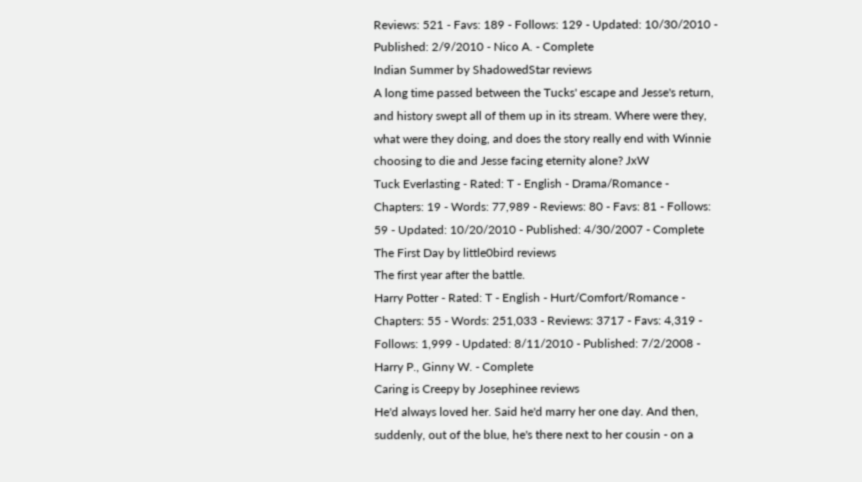Reviews: 521 - Favs: 189 - Follows: 129 - Updated: 10/30/2010 - Published: 2/9/2010 - Nico A. - Complete
Indian Summer by ShadowedStar reviews
A long time passed between the Tucks' escape and Jesse's return, and history swept all of them up in its stream. Where were they, what were they doing, and does the story really end with Winnie choosing to die and Jesse facing eternity alone? JxW
Tuck Everlasting - Rated: T - English - Drama/Romance - Chapters: 19 - Words: 77,989 - Reviews: 80 - Favs: 81 - Follows: 59 - Updated: 10/20/2010 - Published: 4/30/2007 - Complete
The First Day by little0bird reviews
The first year after the battle.
Harry Potter - Rated: T - English - Hurt/Comfort/Romance - Chapters: 55 - Words: 251,033 - Reviews: 3717 - Favs: 4,319 - Follows: 1,999 - Updated: 8/11/2010 - Published: 7/2/2008 - Harry P., Ginny W. - Complete
Caring is Creepy by Josephinee reviews
He'd always loved her. Said he'd marry her one day. And then, suddenly, out of the blue, he's there next to her cousin - on a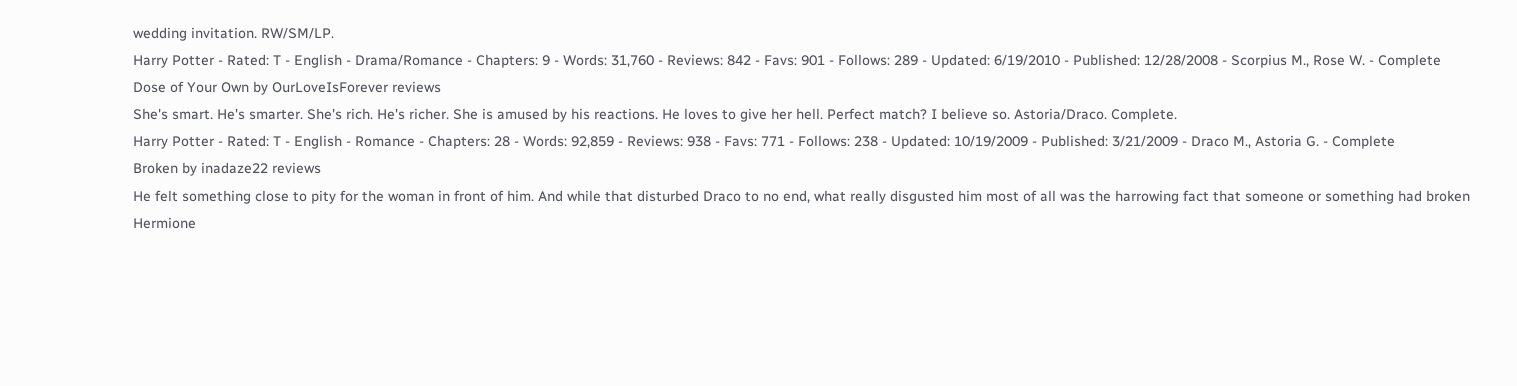wedding invitation. RW/SM/LP.
Harry Potter - Rated: T - English - Drama/Romance - Chapters: 9 - Words: 31,760 - Reviews: 842 - Favs: 901 - Follows: 289 - Updated: 6/19/2010 - Published: 12/28/2008 - Scorpius M., Rose W. - Complete
Dose of Your Own by OurLoveIsForever reviews
She's smart. He's smarter. She's rich. He's richer. She is amused by his reactions. He loves to give her hell. Perfect match? I believe so. Astoria/Draco. Complete.
Harry Potter - Rated: T - English - Romance - Chapters: 28 - Words: 92,859 - Reviews: 938 - Favs: 771 - Follows: 238 - Updated: 10/19/2009 - Published: 3/21/2009 - Draco M., Astoria G. - Complete
Broken by inadaze22 reviews
He felt something close to pity for the woman in front of him. And while that disturbed Draco to no end, what really disgusted him most of all was the harrowing fact that someone or something had broken Hermione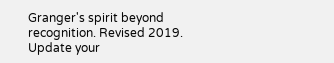Granger's spirit beyond recognition. Revised 2019. Update your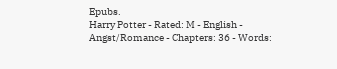Epubs.
Harry Potter - Rated: M - English - Angst/Romance - Chapters: 36 - Words: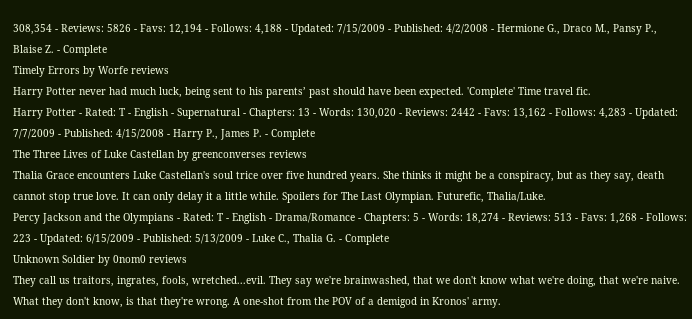308,354 - Reviews: 5826 - Favs: 12,194 - Follows: 4,188 - Updated: 7/15/2009 - Published: 4/2/2008 - Hermione G., Draco M., Pansy P., Blaise Z. - Complete
Timely Errors by Worfe reviews
Harry Potter never had much luck, being sent to his parents’ past should have been expected. 'Complete' Time travel fic.
Harry Potter - Rated: T - English - Supernatural - Chapters: 13 - Words: 130,020 - Reviews: 2442 - Favs: 13,162 - Follows: 4,283 - Updated: 7/7/2009 - Published: 4/15/2008 - Harry P., James P. - Complete
The Three Lives of Luke Castellan by greenconverses reviews
Thalia Grace encounters Luke Castellan's soul trice over five hundred years. She thinks it might be a conspiracy, but as they say, death cannot stop true love. It can only delay it a little while. Spoilers for The Last Olympian. Futurefic, Thalia/Luke.
Percy Jackson and the Olympians - Rated: T - English - Drama/Romance - Chapters: 5 - Words: 18,274 - Reviews: 513 - Favs: 1,268 - Follows: 223 - Updated: 6/15/2009 - Published: 5/13/2009 - Luke C., Thalia G. - Complete
Unknown Soldier by 0nom0 reviews
They call us traitors, ingrates, fools, wretched...evil. They say we're brainwashed, that we don't know what we're doing, that we're naive. What they don't know, is that they're wrong. A one-shot from the POV of a demigod in Kronos' army.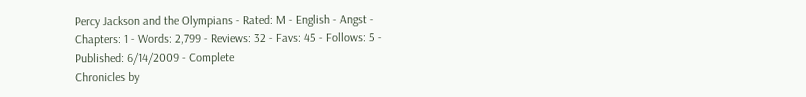Percy Jackson and the Olympians - Rated: M - English - Angst - Chapters: 1 - Words: 2,799 - Reviews: 32 - Favs: 45 - Follows: 5 - Published: 6/14/2009 - Complete
Chronicles by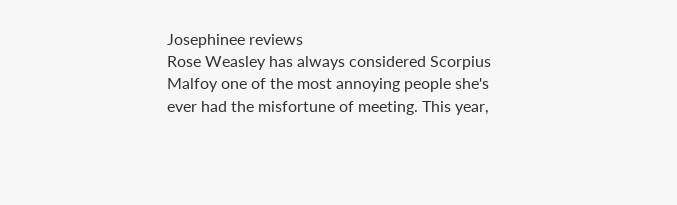Josephinee reviews
Rose Weasley has always considered Scorpius Malfoy one of the most annoying people she's ever had the misfortune of meeting. This year,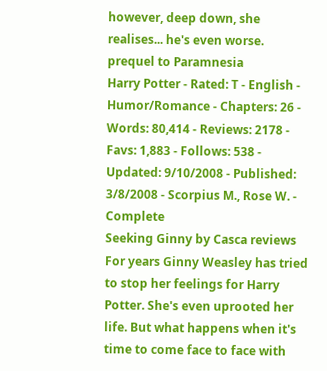however, deep down, she realises... he's even worse. prequel to Paramnesia
Harry Potter - Rated: T - English - Humor/Romance - Chapters: 26 - Words: 80,414 - Reviews: 2178 - Favs: 1,883 - Follows: 538 - Updated: 9/10/2008 - Published: 3/8/2008 - Scorpius M., Rose W. - Complete
Seeking Ginny by Casca reviews
For years Ginny Weasley has tried to stop her feelings for Harry Potter. She's even uprooted her life. But what happens when it's time to come face to face with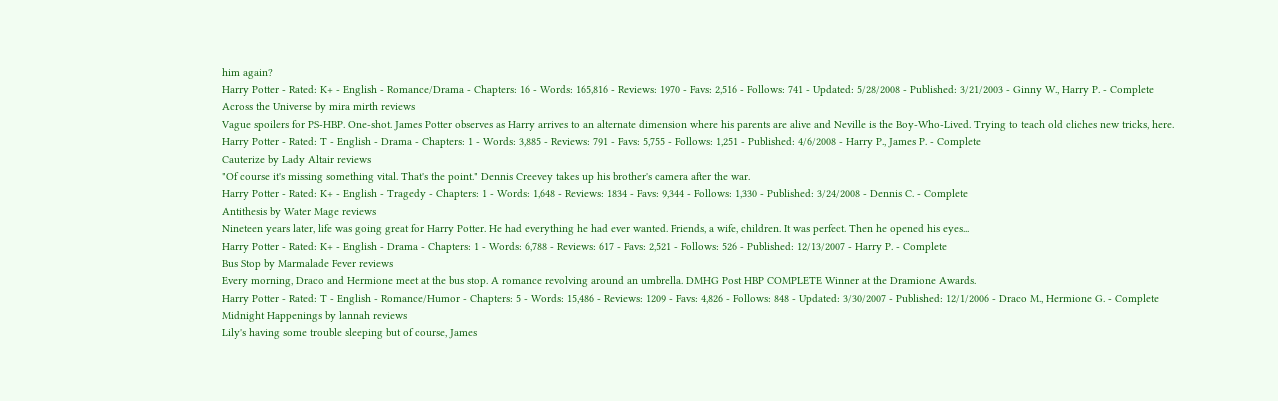him again?
Harry Potter - Rated: K+ - English - Romance/Drama - Chapters: 16 - Words: 165,816 - Reviews: 1970 - Favs: 2,516 - Follows: 741 - Updated: 5/28/2008 - Published: 3/21/2003 - Ginny W., Harry P. - Complete
Across the Universe by mira mirth reviews
Vague spoilers for PS-HBP. One-shot. James Potter observes as Harry arrives to an alternate dimension where his parents are alive and Neville is the Boy-Who-Lived. Trying to teach old cliches new tricks, here.
Harry Potter - Rated: T - English - Drama - Chapters: 1 - Words: 3,885 - Reviews: 791 - Favs: 5,755 - Follows: 1,251 - Published: 4/6/2008 - Harry P., James P. - Complete
Cauterize by Lady Altair reviews
"Of course it's missing something vital. That's the point." Dennis Creevey takes up his brother's camera after the war.
Harry Potter - Rated: K+ - English - Tragedy - Chapters: 1 - Words: 1,648 - Reviews: 1834 - Favs: 9,344 - Follows: 1,330 - Published: 3/24/2008 - Dennis C. - Complete
Antithesis by Water Mage reviews
Nineteen years later, life was going great for Harry Potter. He had everything he had ever wanted. Friends, a wife, children. It was perfect. Then he opened his eyes...
Harry Potter - Rated: K+ - English - Drama - Chapters: 1 - Words: 6,788 - Reviews: 617 - Favs: 2,521 - Follows: 526 - Published: 12/13/2007 - Harry P. - Complete
Bus Stop by Marmalade Fever reviews
Every morning, Draco and Hermione meet at the bus stop. A romance revolving around an umbrella. DMHG Post HBP COMPLETE Winner at the Dramione Awards.
Harry Potter - Rated: T - English - Romance/Humor - Chapters: 5 - Words: 15,486 - Reviews: 1209 - Favs: 4,826 - Follows: 848 - Updated: 3/30/2007 - Published: 12/1/2006 - Draco M., Hermione G. - Complete
Midnight Happenings by lannah reviews
Lily's having some trouble sleeping but of course, James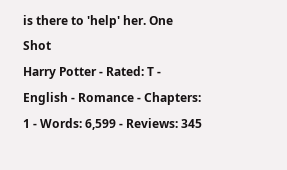is there to 'help' her. One Shot
Harry Potter - Rated: T - English - Romance - Chapters: 1 - Words: 6,599 - Reviews: 345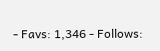- Favs: 1,346 - Follows: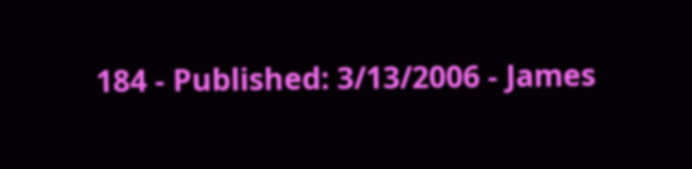184 - Published: 3/13/2006 - James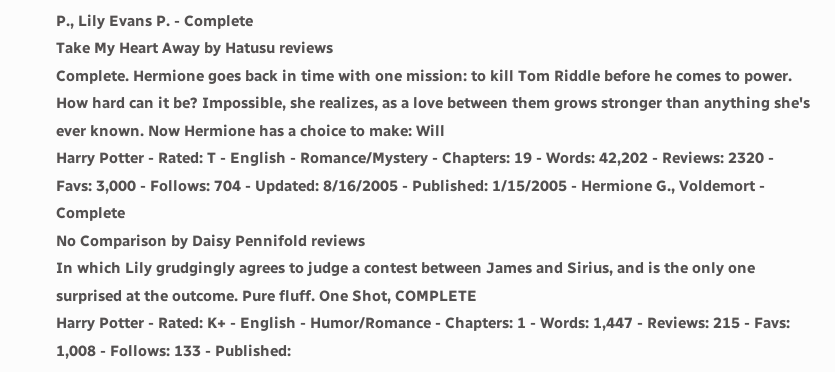P., Lily Evans P. - Complete
Take My Heart Away by Hatusu reviews
Complete. Hermione goes back in time with one mission: to kill Tom Riddle before he comes to power. How hard can it be? Impossible, she realizes, as a love between them grows stronger than anything she's ever known. Now Hermione has a choice to make: Will
Harry Potter - Rated: T - English - Romance/Mystery - Chapters: 19 - Words: 42,202 - Reviews: 2320 - Favs: 3,000 - Follows: 704 - Updated: 8/16/2005 - Published: 1/15/2005 - Hermione G., Voldemort - Complete
No Comparison by Daisy Pennifold reviews
In which Lily grudgingly agrees to judge a contest between James and Sirius, and is the only one surprised at the outcome. Pure fluff. One Shot, COMPLETE
Harry Potter - Rated: K+ - English - Humor/Romance - Chapters: 1 - Words: 1,447 - Reviews: 215 - Favs: 1,008 - Follows: 133 - Published: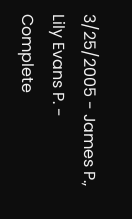3/25/2005 - James P., Lily Evans P. - Complete